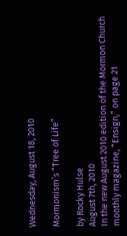Wednesday, August 18, 2010

Mormonism’s “Tree of Life”

by Rocky Hulse
August 7th, 2010
In the new August 2010 edition of the Mormon Church monthly magazine, “Ensign,” on page 21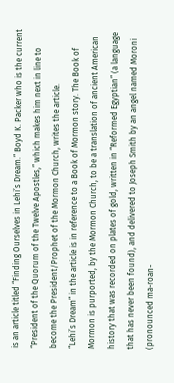is an article titled “Finding Ourselves in Lehi’s Dream.” Boyd K. Packer who is the current “President of the Quorum of the Twelve Apostles,” which makes him next in line to become the President/Prophet of the Mormon Church, writes the article.
“Lehi’s Dream” in the article is in reference to a Book of Mormon story. The Book of Mormon is purported, by the Mormon Church, to be a translation of ancient American history that was recorded on plates of gold, written in “Reformed Egyptian” (a language that has never been found), and delivered to Joseph Smith by an angel named Moroni (pronounced ma-roan-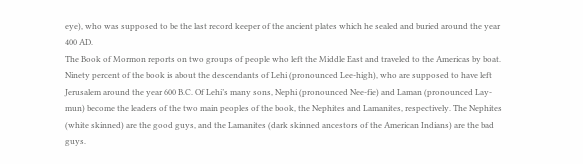eye), who was supposed to be the last record keeper of the ancient plates which he sealed and buried around the year 400 AD.
The Book of Mormon reports on two groups of people who left the Middle East and traveled to the Americas by boat. Ninety percent of the book is about the descendants of Lehi (pronounced Lee-high), who are supposed to have left Jerusalem around the year 600 B.C. Of Lehi’s many sons, Nephi (pronounced Nee-fie) and Laman (pronounced Lay-mun) become the leaders of the two main peoples of the book, the Nephites and Lamanites, respectively. The Nephites (white skinned) are the good guys, and the Lamanites (dark skinned ancestors of the American Indians) are the bad guys.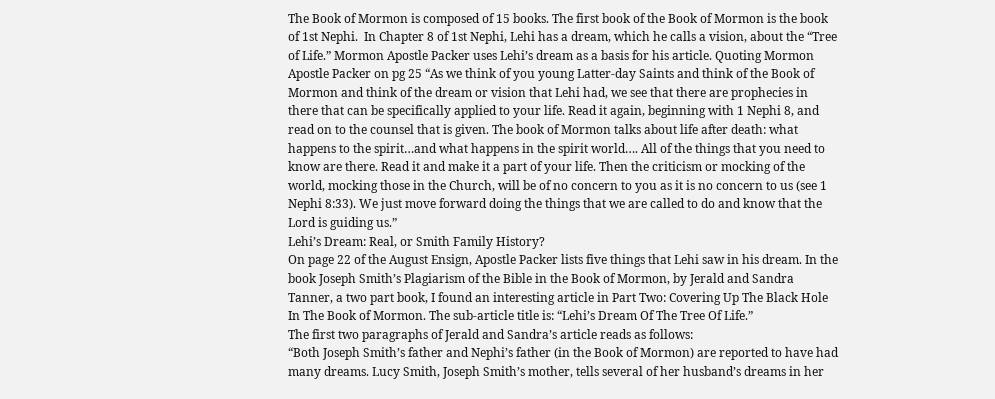The Book of Mormon is composed of 15 books. The first book of the Book of Mormon is the book of 1st Nephi.  In Chapter 8 of 1st Nephi, Lehi has a dream, which he calls a vision, about the “Tree of Life.” Mormon Apostle Packer uses Lehi’s dream as a basis for his article. Quoting Mormon Apostle Packer on pg 25 “As we think of you young Latter-day Saints and think of the Book of Mormon and think of the dream or vision that Lehi had, we see that there are prophecies in there that can be specifically applied to your life. Read it again, beginning with 1 Nephi 8, and read on to the counsel that is given. The book of Mormon talks about life after death: what happens to the spirit…and what happens in the spirit world…. All of the things that you need to know are there. Read it and make it a part of your life. Then the criticism or mocking of the world, mocking those in the Church, will be of no concern to you as it is no concern to us (see 1 Nephi 8:33). We just move forward doing the things that we are called to do and know that the Lord is guiding us.”
Lehi’s Dream: Real, or Smith Family History?
On page 22 of the August Ensign, Apostle Packer lists five things that Lehi saw in his dream. In the book Joseph Smith’s Plagiarism of the Bible in the Book of Mormon, by Jerald and Sandra Tanner, a two part book, I found an interesting article in Part Two: Covering Up The Black Hole In The Book of Mormon. The sub-article title is: “Lehi’s Dream Of The Tree Of Life.”
The first two paragraphs of Jerald and Sandra’s article reads as follows:
“Both Joseph Smith’s father and Nephi’s father (in the Book of Mormon) are reported to have had many dreams. Lucy Smith, Joseph Smith’s mother, tells several of her husband’s dreams in her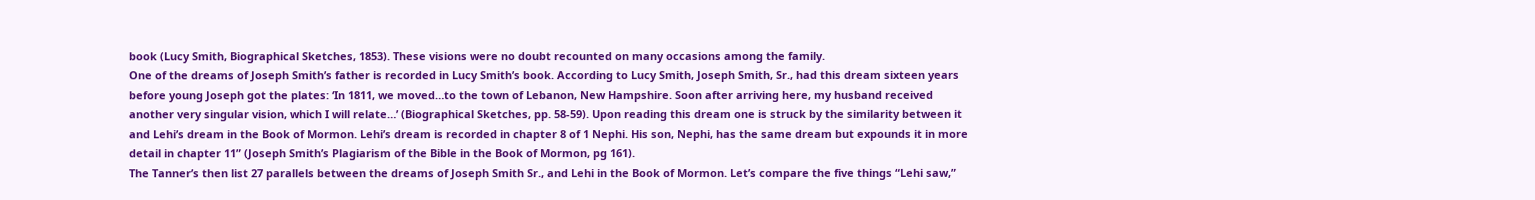book (Lucy Smith, Biographical Sketches, 1853). These visions were no doubt recounted on many occasions among the family.
One of the dreams of Joseph Smith’s father is recorded in Lucy Smith’s book. According to Lucy Smith, Joseph Smith, Sr., had this dream sixteen years before young Joseph got the plates: ‘In 1811, we moved…to the town of Lebanon, New Hampshire. Soon after arriving here, my husband received another very singular vision, which I will relate…’ (Biographical Sketches, pp. 58-59). Upon reading this dream one is struck by the similarity between it and Lehi’s dream in the Book of Mormon. Lehi’s dream is recorded in chapter 8 of 1 Nephi. His son, Nephi, has the same dream but expounds it in more detail in chapter 11” (Joseph Smith’s Plagiarism of the Bible in the Book of Mormon, pg 161).
The Tanner’s then list 27 parallels between the dreams of Joseph Smith Sr., and Lehi in the Book of Mormon. Let’s compare the five things “Lehi saw,”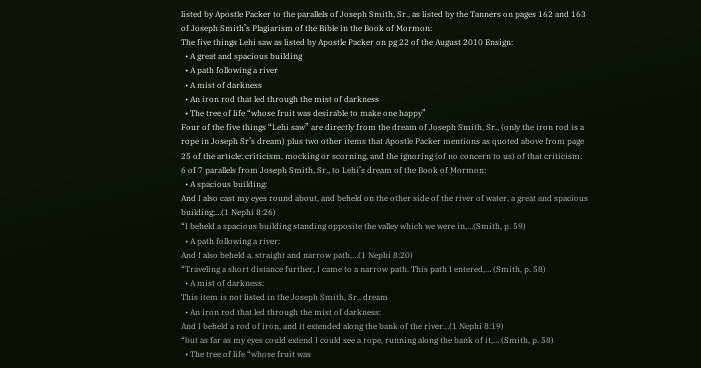listed by Apostle Packer to the parallels of Joseph Smith, Sr., as listed by the Tanners on pages 162 and 163 of Joseph Smith’s Plagiarism of the Bible in the Book of Mormon:
The five things Lehi saw as listed by Apostle Packer on pg 22 of the August 2010 Ensign:
  • A great and spacious building
  • A path following a river
  • A mist of darkness
  • An iron rod that led through the mist of darkness
  • The tree of life “whose fruit was desirable to make one happy”
Four of the five things “Lehi saw” are directly from the dream of Joseph Smith, Sr., (only the iron rod is a rope in Joseph Sr’s dream) plus two other items that Apostle Packer mentions as quoted above from page 25 of the article: criticism, mocking or scorning, and the ignoring (of no concern to us) of that criticism:
6 of 7 parallels from Joseph Smith, Sr., to Lehi’s dream of the Book of Mormon:
  • A spacious building:
And I also cast my eyes round about, and beheld on the other side of the river of water, a great and spacious building;…(1 Nephi 8:26)
“I beheld a spacious building standing opposite the valley which we were in,…(Smith, p. 59)
  • A path following a river:
And I also beheld a, straight and narrow path,…(1 Nephi 8:20)
“Traveling a short distance further, I came to a narrow path. This path I entered,… (Smith, p. 58)
  • A mist of darkness:
This item is not listed in the Joseph Smith, Sr., dream
  • An iron rod that led through the mist of darkness:
And I beheld a rod of iron, and it extended along the bank of the river…(1 Nephi 8:19)
“but as far as my eyes could extend I could see a rope, running along the bank of it,… (Smith, p. 58)
  • The tree of life “whose fruit was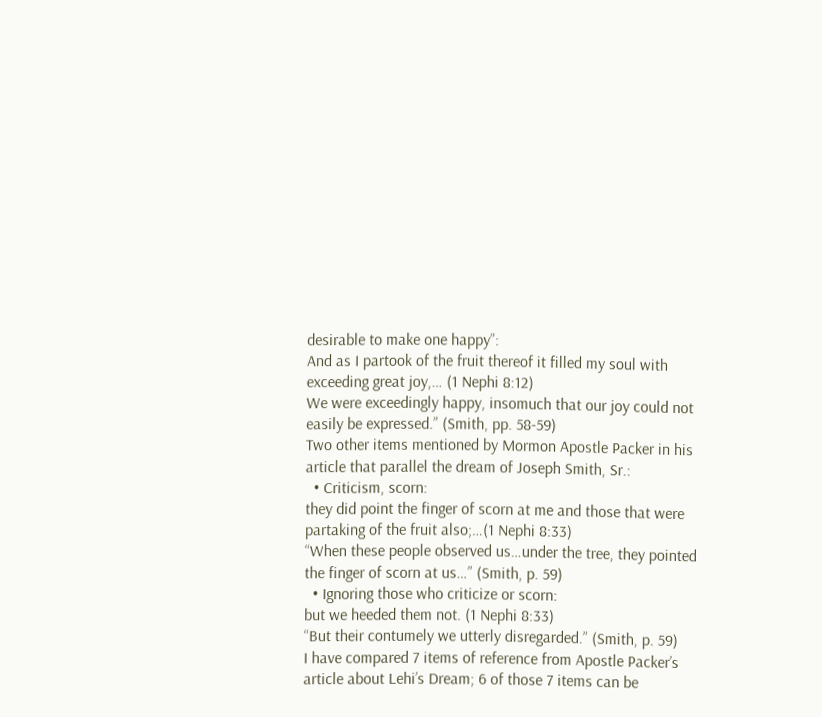desirable to make one happy”:
And as I partook of the fruit thereof it filled my soul with exceeding great joy,… (1 Nephi 8:12)
We were exceedingly happy, insomuch that our joy could not easily be expressed.” (Smith, pp. 58-59)
Two other items mentioned by Mormon Apostle Packer in his article that parallel the dream of Joseph Smith, Sr.:
  • Criticism, scorn:
they did point the finger of scorn at me and those that were partaking of the fruit also;…(1 Nephi 8:33)
“When these people observed us…under the tree, they pointed the finger of scorn at us…” (Smith, p. 59)
  • Ignoring those who criticize or scorn:
but we heeded them not. (1 Nephi 8:33)
“But their contumely we utterly disregarded.” (Smith, p. 59)
I have compared 7 items of reference from Apostle Packer’s article about Lehi’s Dream; 6 of those 7 items can be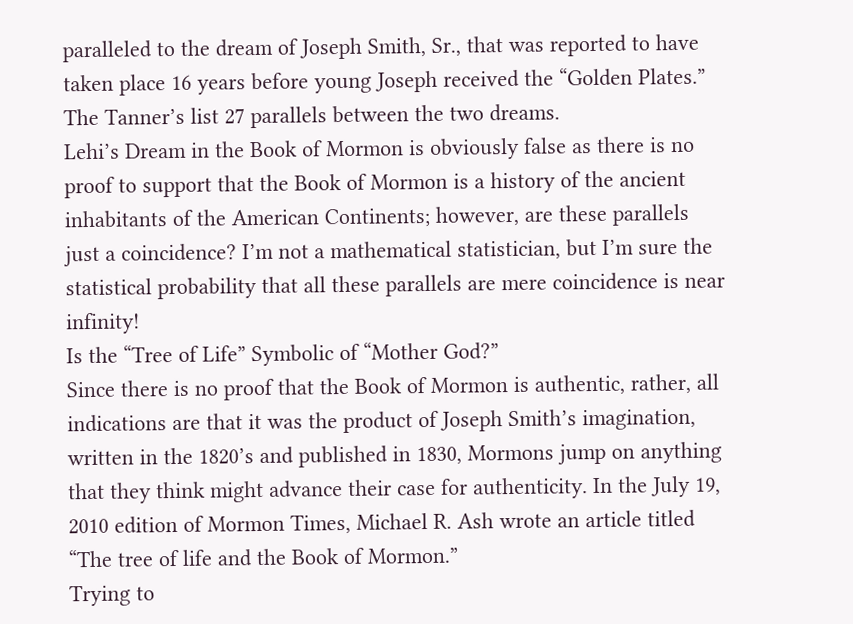paralleled to the dream of Joseph Smith, Sr., that was reported to have taken place 16 years before young Joseph received the “Golden Plates.” The Tanner’s list 27 parallels between the two dreams.
Lehi’s Dream in the Book of Mormon is obviously false as there is no proof to support that the Book of Mormon is a history of the ancient inhabitants of the American Continents; however, are these parallels just a coincidence? I’m not a mathematical statistician, but I’m sure the statistical probability that all these parallels are mere coincidence is near infinity!
Is the “Tree of Life” Symbolic of “Mother God?”
Since there is no proof that the Book of Mormon is authentic, rather, all indications are that it was the product of Joseph Smith’s imagination, written in the 1820’s and published in 1830, Mormons jump on anything that they think might advance their case for authenticity. In the July 19, 2010 edition of Mormon Times, Michael R. Ash wrote an article titled “The tree of life and the Book of Mormon.”
Trying to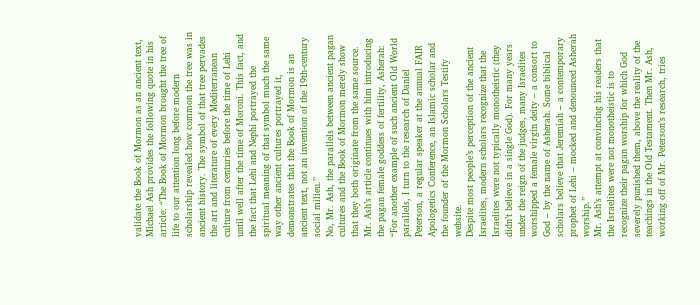validate the Book of Mormon as an ancient text, Michael Ash provides the following quote in his article: “The Book of Mormon brought the tree of life to our attention long before modern scholarship revealed how common the tree was in ancient history. The symbol of that tree pervades the art and literature of every Mediterranean culture from centuries before the time of Lehi until well after the time of Moroni. This fact, and the fact that Lehi and Nephi portrayed the spiritual meaning of that symbol much the same way other ancient cultures portrayed it, demonstrates that the Book of Mormon is an ancient text, not an invention of the 19th-century social milieu.”
No, Mr. Ash, the parallels between ancient pagan cultures and the Book of Mormon merely show that they both originate from the same source.  Mr. Ash’s article continues with him introducing the pagan female goddess of fertility, Asherah:
“For another example of such ancient Old World parallels, I turn to the research of Daniel Peterson, a regular speaker at the annual FAIR Apologetics Conference, an Islamic scholar and the founder of the Mormon Scholars Testify website.
Despite most people’s perception of the ancient Israelites, modern scholars recognize that the Israelites were not typically monotheistic (they didn’t believe in a single God). For many years under the reign of the judges, many Israelites worshipped a female virgin deity – a consort to God – by the name of Asherah. Some biblical scholars believe that Jeremiah – a contemporary prophet of Lehi – mocked and denounced Asherah worship.”
Mr. Ash’s attempt at convincing his readers that the Israelites were not monotheistic is to recognize their pagan worship for which God severely punished them, above the reality of the teachings in the Old Testament. Then Mr. Ash, working off of Mr. Peterson’s research, tries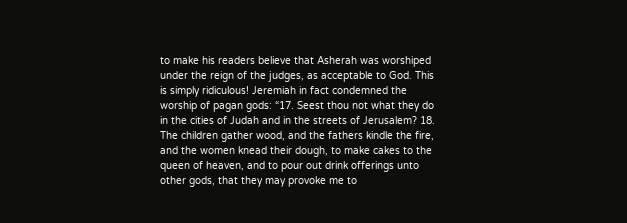to make his readers believe that Asherah was worshiped under the reign of the judges, as acceptable to God. This is simply ridiculous! Jeremiah in fact condemned the worship of pagan gods: “17. Seest thou not what they do in the cities of Judah and in the streets of Jerusalem? 18. The children gather wood, and the fathers kindle the fire, and the women knead their dough, to make cakes to the queen of heaven, and to pour out drink offerings unto other gods, that they may provoke me to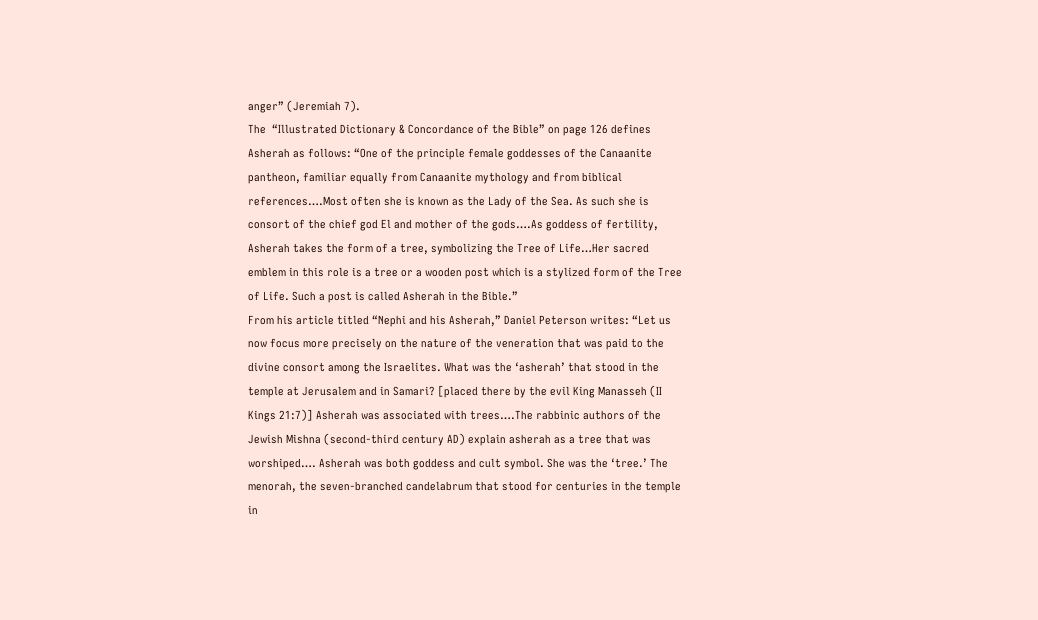anger” (Jeremiah 7).
The  “Illustrated Dictionary & Concordance of the Bible” on page 126 defines Asherah as follows: “One of the principle female goddesses of the Canaanite pantheon, familiar equally from Canaanite mythology and from biblical references….Most often she is known as the Lady of the Sea. As such she is consort of the chief god El and mother of the gods….As goddess of fertility, Asherah takes the form of a tree, symbolizing the Tree of Life…Her sacred emblem in this role is a tree or a wooden post which is a stylized form of the Tree of Life. Such a post is called Asherah in the Bible.”
From his article titled “Nephi and his Asherah,” Daniel Peterson writes: “Let us now focus more precisely on the nature of the veneration that was paid to the divine consort among the Israelites. What was the ‘asherah’ that stood in the temple at Jerusalem and in Samari? [placed there by the evil King Manasseh (II Kings 21:7)] Asherah was associated with trees….The rabbinic authors of the Jewish Mishna (second-third century AD) explain asherah as a tree that was worshiped…. Asherah was both goddess and cult symbol. She was the ‘tree.’ The menorah, the seven-branched candelabrum that stood for centuries in the temple in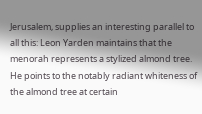Jerusalem, supplies an interesting parallel to all this: Leon Yarden maintains that the menorah represents a stylized almond tree. He points to the notably radiant whiteness of the almond tree at certain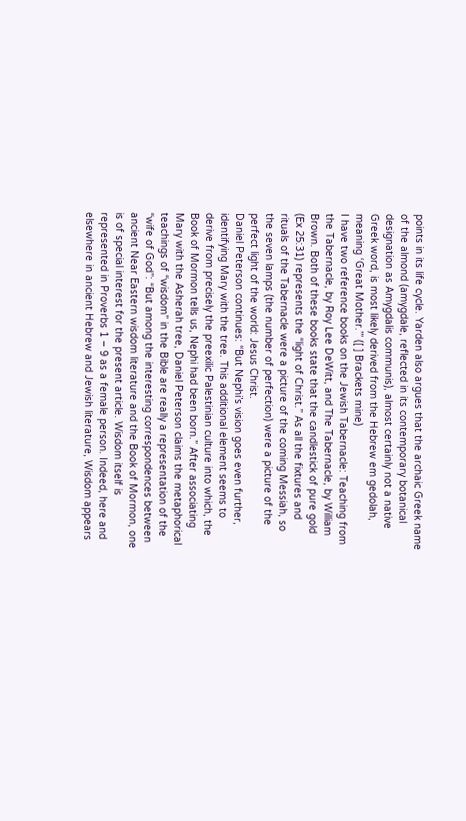points in its life cycle. Yarden also argues that the archaic Greek name of the almond (amygdale, reflected in its contemporary botanical designation as Amygdalis communis), almost certainly not a native Greek word, is most likely derived from the Hebrew em gedolah, meaning ‘Great Mother.’” ([ ] Brackets mine)
I have two reference books on the Jewish Tabernacle: Teaching from the Tabernacle, by Roy Lee DeWitt, and The Tabernacle, by William Brown. Both of these books state that the candlestick of pure gold (Ex 25:31) represents the “light of Christ.” As all the fixtures and rituals of the Tabernacle were a picture of the coming Messiah, so the seven lamps (the number of perfection) were a picture of the perfect light of the world: Jesus Christ.
Daniel Peterson continues: “But Nephi’s vision goes even further, identifying Mary with the tree. This additional element seems to derive from precisely the preexilic Palestinian culture into which, the Book of Mormon tells us, Nephi had been born.” After associating Mary with the Asherah tree, Daniel Peterson claims the metaphorical teachings of “wisdom” in the Bible are really a representation of the “wife of God”: “But among the interesting correspondences between ancient Near Eastern wisdom literature and the Book of Mormon, one is of special interest for the present article. Wisdom itself is represented in Proverbs 1 – 9 as a female person. Indeed, here and elsewhere in ancient Hebrew and Jewish literature, Wisdom appears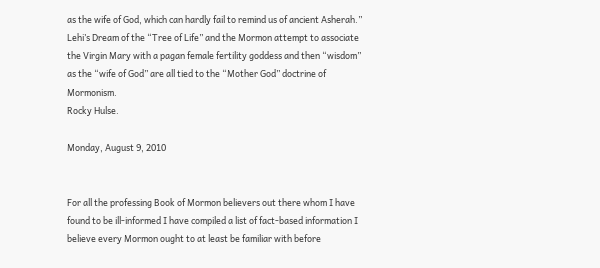as the wife of God, which can hardly fail to remind us of ancient Asherah.”
Lehi’s Dream of the “Tree of Life” and the Mormon attempt to associate the Virgin Mary with a pagan female fertility goddess and then “wisdom” as the “wife of God” are all tied to the “Mother God” doctrine of Mormonism.
Rocky Hulse.

Monday, August 9, 2010


For all the professing Book of Mormon believers out there whom I have found to be ill-informed I have compiled a list of fact-based information I believe every Mormon ought to at least be familiar with before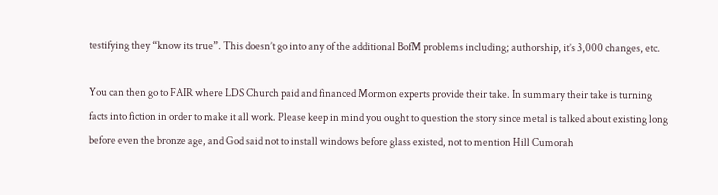testifying they “know its true”. This doesn’t go into any of the additional BofM problems including; authorship, it’s 3,000 changes, etc.

You can then go to FAIR where LDS Church paid and financed Mormon experts provide their take. In summary their take is turning facts into fiction in order to make it all work. Please keep in mind you ought to question the story since metal is talked about existing long before even the bronze age, and God said not to install windows before glass existed, not to mention Hill Cumorah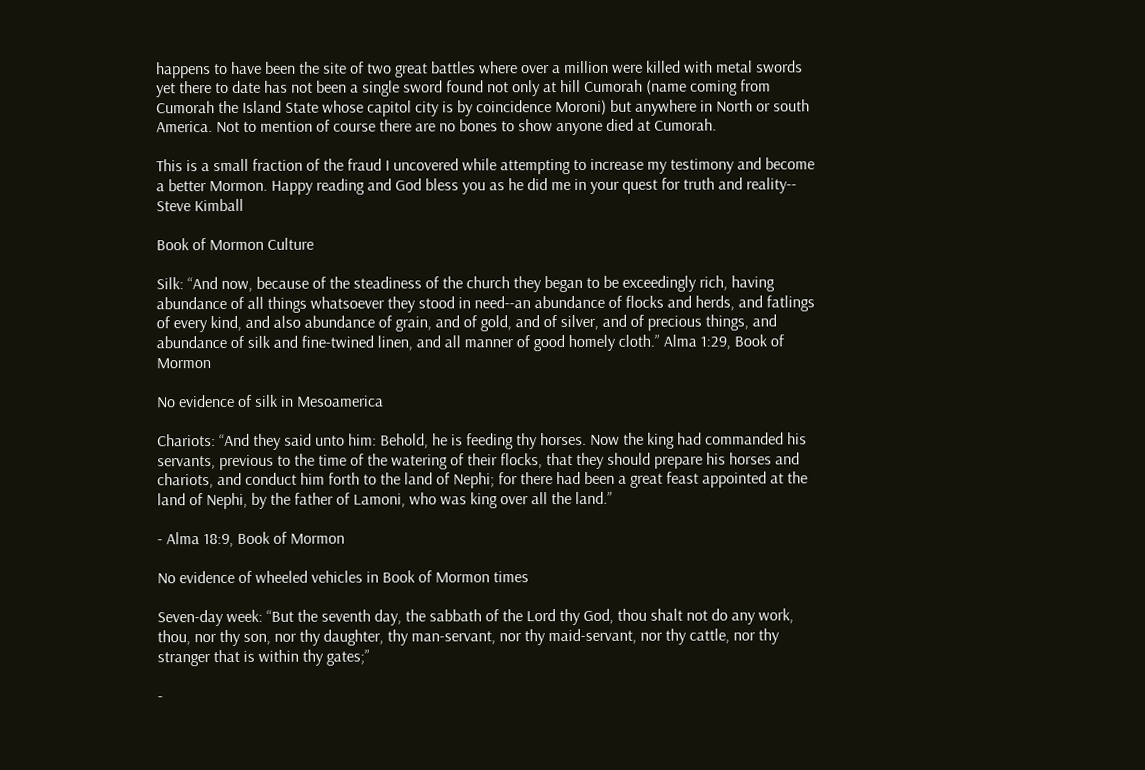happens to have been the site of two great battles where over a million were killed with metal swords yet there to date has not been a single sword found not only at hill Cumorah (name coming from Cumorah the Island State whose capitol city is by coincidence Moroni) but anywhere in North or south America. Not to mention of course there are no bones to show anyone died at Cumorah.

This is a small fraction of the fraud I uncovered while attempting to increase my testimony and become a better Mormon. Happy reading and God bless you as he did me in your quest for truth and reality-- Steve Kimball

Book of Mormon Culture

Silk: “And now, because of the steadiness of the church they began to be exceedingly rich, having abundance of all things whatsoever they stood in need--an abundance of flocks and herds, and fatlings of every kind, and also abundance of grain, and of gold, and of silver, and of precious things, and abundance of silk and fine-twined linen, and all manner of good homely cloth.” Alma 1:29, Book of Mormon

No evidence of silk in Mesoamerica

Chariots: “And they said unto him: Behold, he is feeding thy horses. Now the king had commanded his servants, previous to the time of the watering of their flocks, that they should prepare his horses and chariots, and conduct him forth to the land of Nephi; for there had been a great feast appointed at the land of Nephi, by the father of Lamoni, who was king over all the land.”

- Alma 18:9, Book of Mormon

No evidence of wheeled vehicles in Book of Mormon times

Seven-day week: “But the seventh day, the sabbath of the Lord thy God, thou shalt not do any work, thou, nor thy son, nor thy daughter, thy man-servant, nor thy maid-servant, nor thy cattle, nor thy stranger that is within thy gates;”

-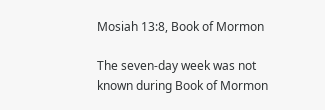Mosiah 13:8, Book of Mormon

The seven-day week was not known during Book of Mormon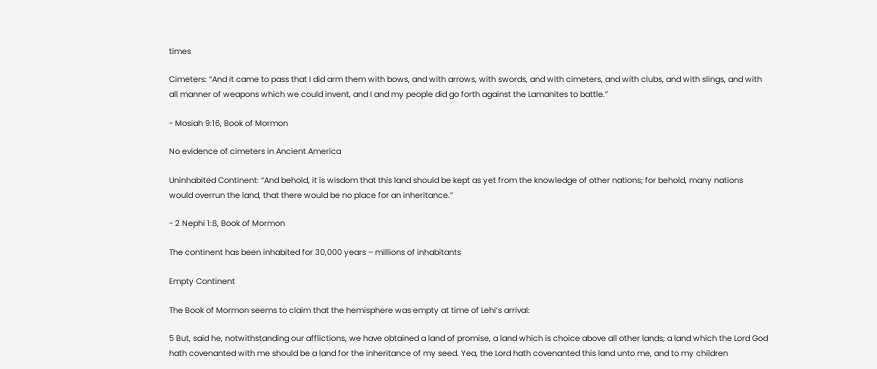times

Cimeters: “And it came to pass that I did arm them with bows, and with arrows, with swords, and with cimeters, and with clubs, and with slings, and with all manner of weapons which we could invent, and I and my people did go forth against the Lamanites to battle.”

- Mosiah 9:16, Book of Mormon

No evidence of cimeters in Ancient America

Uninhabited Continent: “And behold, it is wisdom that this land should be kept as yet from the knowledge of other nations; for behold, many nations would overrun the land, that there would be no place for an inheritance.”

- 2 Nephi 1:8, Book of Mormon

The continent has been inhabited for 30,000 years – millions of inhabitants

Empty Continent

The Book of Mormon seems to claim that the hemisphere was empty at time of Lehi’s arrival:

5 But, said he, notwithstanding our afflictions, we have obtained a land of promise, a land which is choice above all other lands; a land which the Lord God hath covenanted with me should be a land for the inheritance of my seed. Yea, the Lord hath covenanted this land unto me, and to my children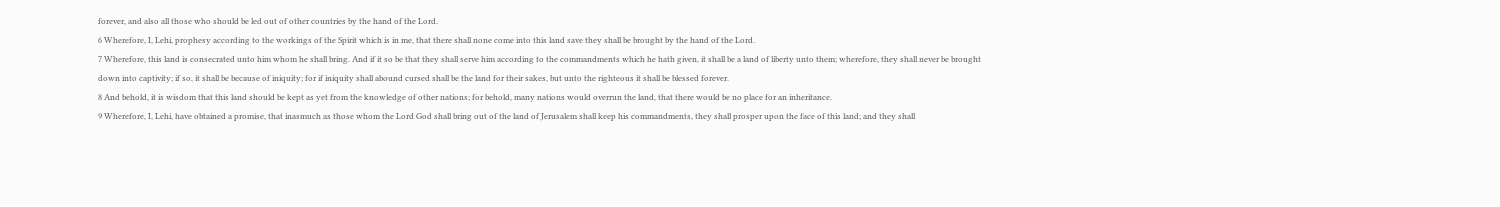forever, and also all those who should be led out of other countries by the hand of the Lord.
6 Wherefore, I, Lehi, prophesy according to the workings of the Spirit which is in me, that there shall none come into this land save they shall be brought by the hand of the Lord.
7 Wherefore, this land is consecrated unto him whom he shall bring. And if it so be that they shall serve him according to the commandments which he hath given, it shall be a land of liberty unto them; wherefore, they shall never be brought down into captivity; if so, it shall be because of iniquity; for if iniquity shall abound cursed shall be the land for their sakes, but unto the righteous it shall be blessed forever.
8 And behold, it is wisdom that this land should be kept as yet from the knowledge of other nations; for behold, many nations would overrun the land, that there would be no place for an inheritance.
9 Wherefore, I, Lehi, have obtained a promise, that inasmuch as those whom the Lord God shall bring out of the land of Jerusalem shall keep his commandments, they shall prosper upon the face of this land; and they shall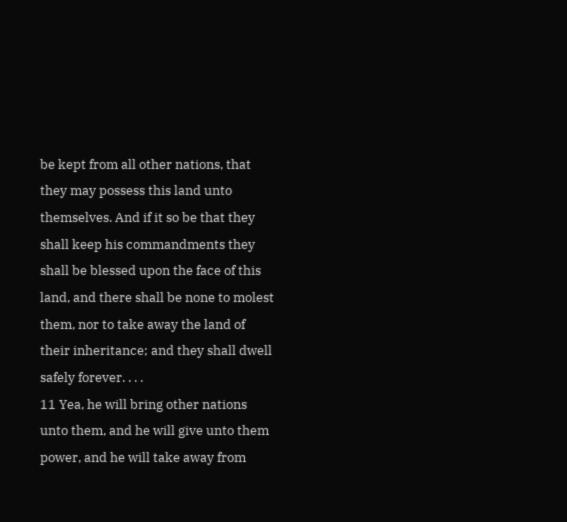be kept from all other nations, that they may possess this land unto themselves. And if it so be that they shall keep his commandments they shall be blessed upon the face of this land, and there shall be none to molest them, nor to take away the land of their inheritance; and they shall dwell safely forever. . . .
11 Yea, he will bring other nations unto them, and he will give unto them power, and he will take away from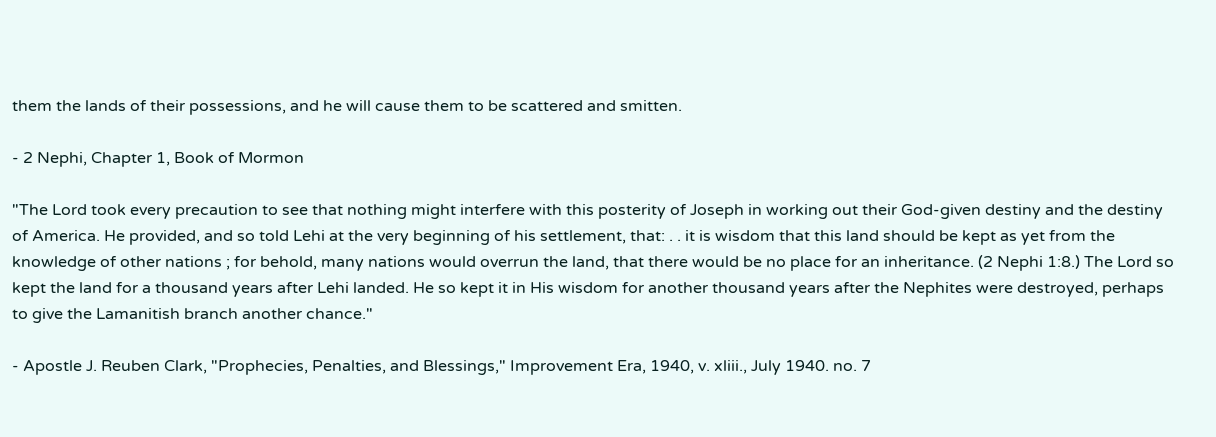them the lands of their possessions, and he will cause them to be scattered and smitten.

- 2 Nephi, Chapter 1, Book of Mormon

"The Lord took every precaution to see that nothing might interfere with this posterity of Joseph in working out their God-given destiny and the destiny of America. He provided, and so told Lehi at the very beginning of his settlement, that: . . it is wisdom that this land should be kept as yet from the knowledge of other nations ; for behold, many nations would overrun the land, that there would be no place for an inheritance. (2 Nephi 1:8.) The Lord so kept the land for a thousand years after Lehi landed. He so kept it in His wisdom for another thousand years after the Nephites were destroyed, perhaps to give the Lamanitish branch another chance."

- Apostle J. Reuben Clark, "Prophecies, Penalties, and Blessings," Improvement Era, 1940, v. xliii., July 1940. no. 7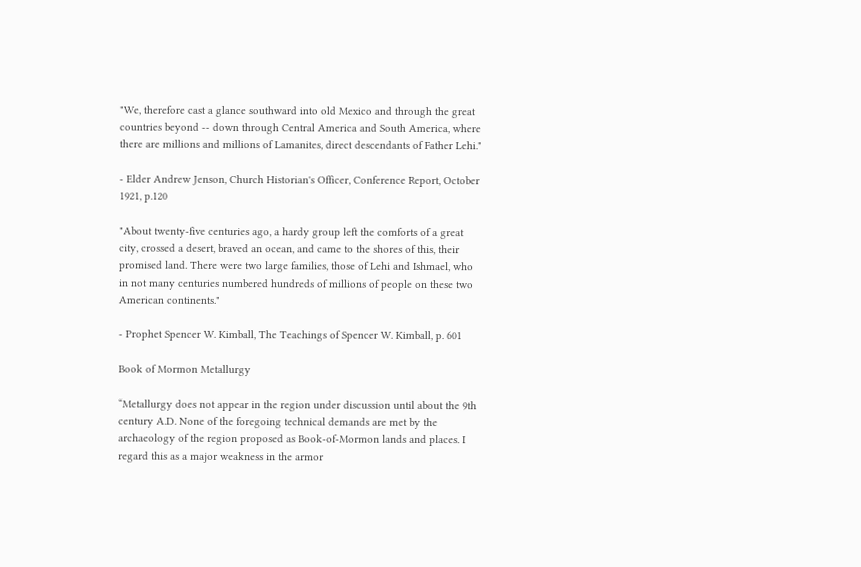"We, therefore cast a glance southward into old Mexico and through the great countries beyond -- down through Central America and South America, where there are millions and millions of Lamanites, direct descendants of Father Lehi."

- Elder Andrew Jenson, Church Historian's Officer, Conference Report, October 1921, p.120

"About twenty-five centuries ago, a hardy group left the comforts of a great city, crossed a desert, braved an ocean, and came to the shores of this, their promised land. There were two large families, those of Lehi and Ishmael, who in not many centuries numbered hundreds of millions of people on these two American continents."

- Prophet Spencer W. Kimball, The Teachings of Spencer W. Kimball, p. 601

Book of Mormon Metallurgy

“Metallurgy does not appear in the region under discussion until about the 9th century A.D. None of the foregoing technical demands are met by the archaeology of the region proposed as Book-of-Mormon lands and places. I regard this as a major weakness in the armor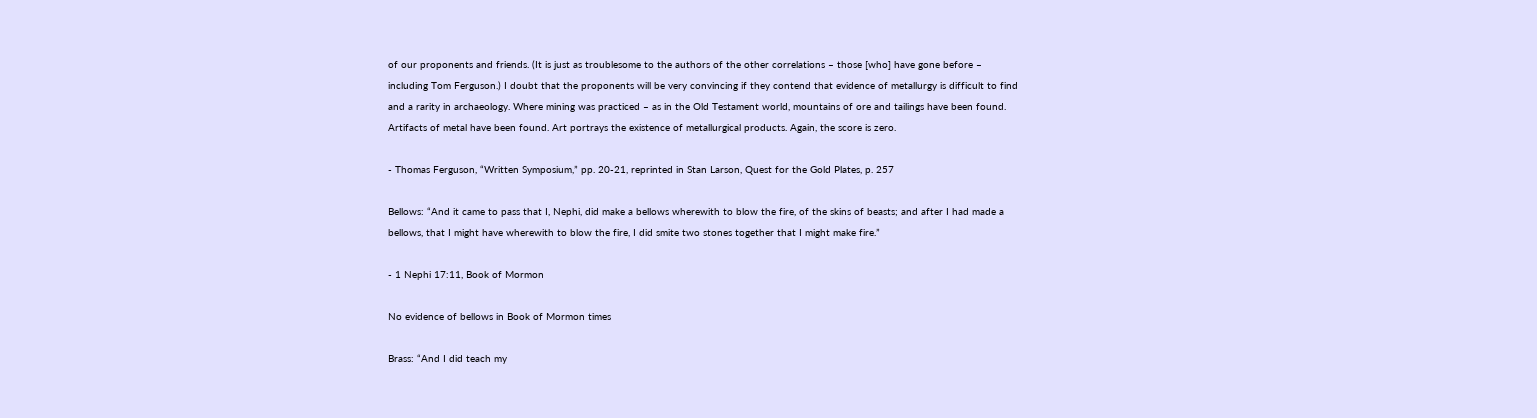of our proponents and friends. (It is just as troublesome to the authors of the other correlations – those [who] have gone before – including Tom Ferguson.) I doubt that the proponents will be very convincing if they contend that evidence of metallurgy is difficult to find and a rarity in archaeology. Where mining was practiced – as in the Old Testament world, mountains of ore and tailings have been found. Artifacts of metal have been found. Art portrays the existence of metallurgical products. Again, the score is zero.

- Thomas Ferguson, “Written Symposium,” pp. 20-21, reprinted in Stan Larson, Quest for the Gold Plates, p. 257

Bellows: “And it came to pass that I, Nephi, did make a bellows wherewith to blow the fire, of the skins of beasts; and after I had made a bellows, that I might have wherewith to blow the fire, I did smite two stones together that I might make fire.”

- 1 Nephi 17:11, Book of Mormon

No evidence of bellows in Book of Mormon times

Brass: “And I did teach my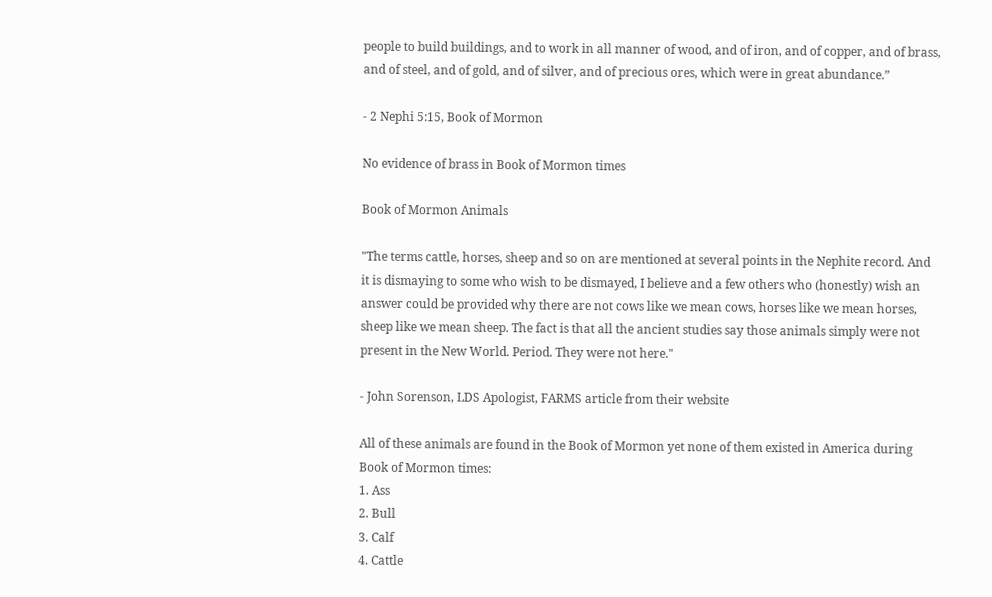people to build buildings, and to work in all manner of wood, and of iron, and of copper, and of brass, and of steel, and of gold, and of silver, and of precious ores, which were in great abundance.”

- 2 Nephi 5:15, Book of Mormon

No evidence of brass in Book of Mormon times

Book of Mormon Animals

"The terms cattle, horses, sheep and so on are mentioned at several points in the Nephite record. And it is dismaying to some who wish to be dismayed, I believe and a few others who (honestly) wish an answer could be provided why there are not cows like we mean cows, horses like we mean horses, sheep like we mean sheep. The fact is that all the ancient studies say those animals simply were not present in the New World. Period. They were not here."

- John Sorenson, LDS Apologist, FARMS article from their website

All of these animals are found in the Book of Mormon yet none of them existed in America during Book of Mormon times:
1. Ass
2. Bull
3. Calf
4. Cattle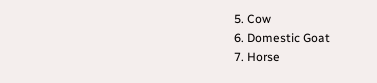5. Cow
6. Domestic Goat
7. Horse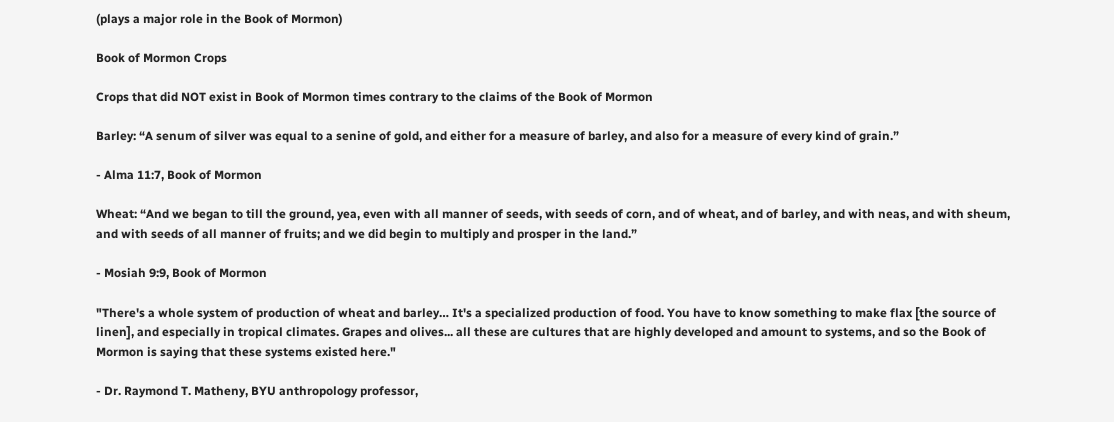(plays a major role in the Book of Mormon)

Book of Mormon Crops

Crops that did NOT exist in Book of Mormon times contrary to the claims of the Book of Mormon

Barley: “A senum of silver was equal to a senine of gold, and either for a measure of barley, and also for a measure of every kind of grain.”

- Alma 11:7, Book of Mormon

Wheat: “And we began to till the ground, yea, even with all manner of seeds, with seeds of corn, and of wheat, and of barley, and with neas, and with sheum, and with seeds of all manner of fruits; and we did begin to multiply and prosper in the land.”

- Mosiah 9:9, Book of Mormon

"There's a whole system of production of wheat and barley… It's a specialized production of food. You have to know something to make flax [the source of linen], and especially in tropical climates. Grapes and olives... all these are cultures that are highly developed and amount to systems, and so the Book of Mormon is saying that these systems existed here."

- Dr. Raymond T. Matheny, BYU anthropology professor,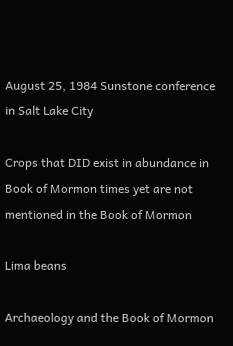August 25, 1984 Sunstone conference in Salt Lake City

Crops that DID exist in abundance in Book of Mormon times yet are not mentioned in the Book of Mormon

Lima beans

Archaeology and the Book of Mormon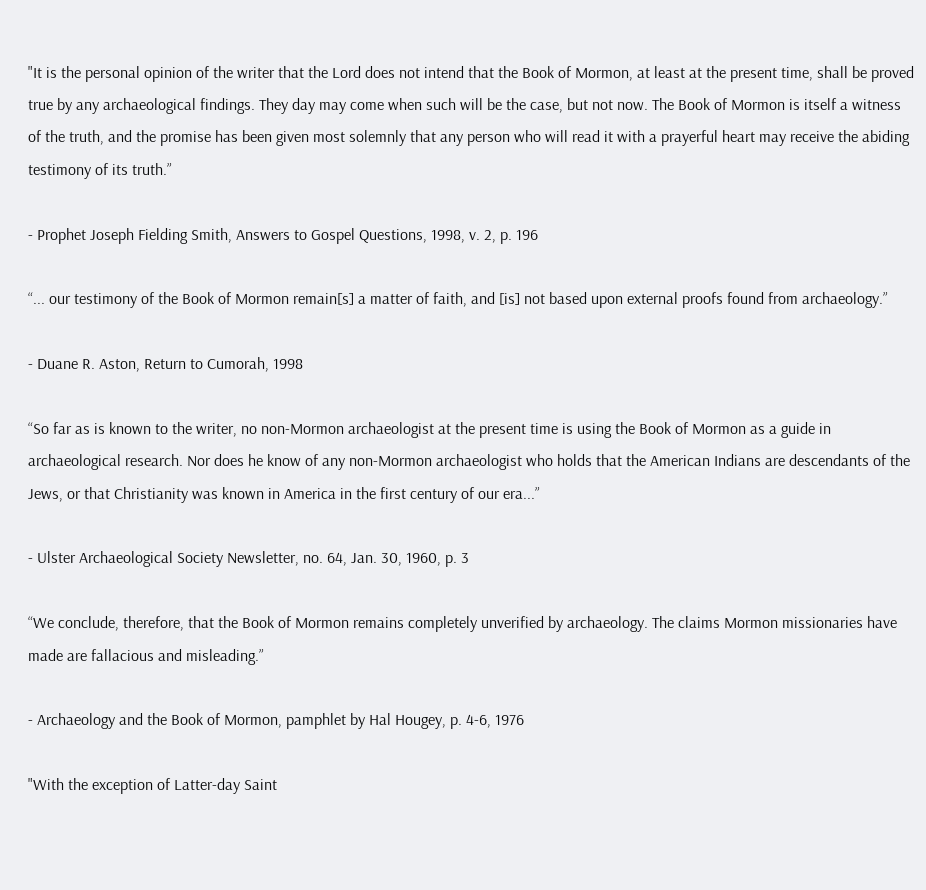"It is the personal opinion of the writer that the Lord does not intend that the Book of Mormon, at least at the present time, shall be proved true by any archaeological findings. They day may come when such will be the case, but not now. The Book of Mormon is itself a witness of the truth, and the promise has been given most solemnly that any person who will read it with a prayerful heart may receive the abiding testimony of its truth.”

- Prophet Joseph Fielding Smith, Answers to Gospel Questions, 1998, v. 2, p. 196

“... our testimony of the Book of Mormon remain[s] a matter of faith, and [is] not based upon external proofs found from archaeology.”

- Duane R. Aston, Return to Cumorah, 1998

“So far as is known to the writer, no non-Mormon archaeologist at the present time is using the Book of Mormon as a guide in archaeological research. Nor does he know of any non-Mormon archaeologist who holds that the American Indians are descendants of the Jews, or that Christianity was known in America in the first century of our era...”

- Ulster Archaeological Society Newsletter, no. 64, Jan. 30, 1960, p. 3

“We conclude, therefore, that the Book of Mormon remains completely unverified by archaeology. The claims Mormon missionaries have made are fallacious and misleading.”

- Archaeology and the Book of Mormon, pamphlet by Hal Hougey, p. 4-6, 1976

"With the exception of Latter-day Saint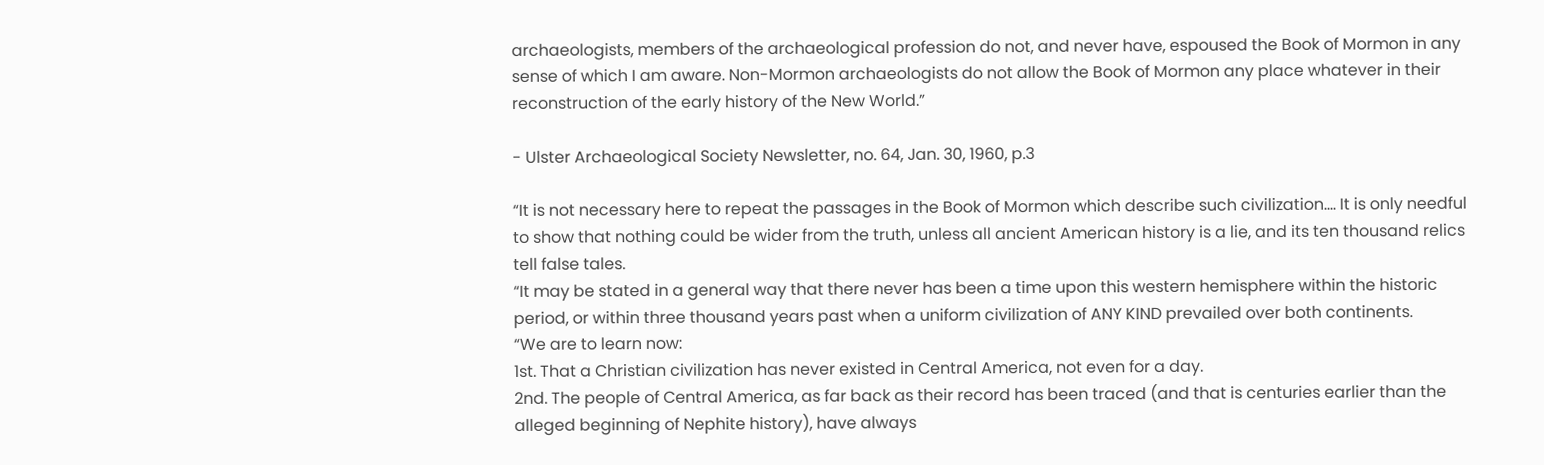archaeologists, members of the archaeological profession do not, and never have, espoused the Book of Mormon in any sense of which I am aware. Non-Mormon archaeologists do not allow the Book of Mormon any place whatever in their reconstruction of the early history of the New World.”

- Ulster Archaeological Society Newsletter, no. 64, Jan. 30, 1960, p.3

“It is not necessary here to repeat the passages in the Book of Mormon which describe such civilization.... It is only needful to show that nothing could be wider from the truth, unless all ancient American history is a lie, and its ten thousand relics tell false tales.
“It may be stated in a general way that there never has been a time upon this western hemisphere within the historic period, or within three thousand years past when a uniform civilization of ANY KIND prevailed over both continents.
“We are to learn now:
1st. That a Christian civilization has never existed in Central America, not even for a day.
2nd. The people of Central America, as far back as their record has been traced (and that is centuries earlier than the alleged beginning of Nephite history), have always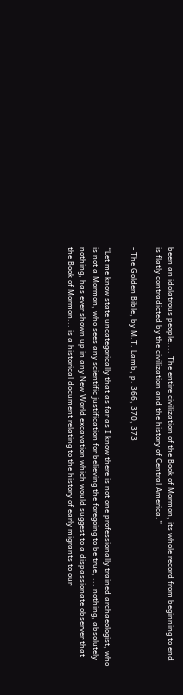been an idolatrous people.... The entire civilization of the Book of Mormon, its whole record from beginning to end is flatly contradicted by the civilization and the history of Central America.”

- The Golden Bible, by M.T. Lamb, p. 366, 370, 373

“Let me know state uncategorically that as far as I know there is not one professionally trained archaeologist, who is not a Mormon, who sees any scientific justification for believing the foregoing to be true, ... nothing, absolutely nothing, has ever shown up in any New World excavation which would suggest to a dispassionate observer that the Book of Mormon... is a historical document relating to the history of early migrants to our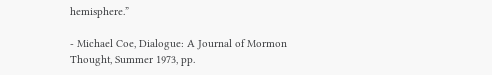hemisphere.”

- Michael Coe, Dialogue: A Journal of Mormon Thought, Summer 1973, pp.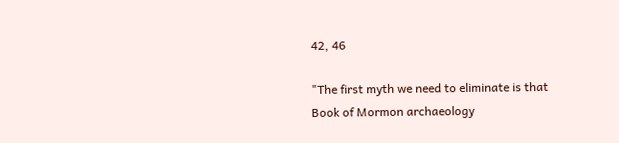42, 46

"The first myth we need to eliminate is that Book of Mormon archaeology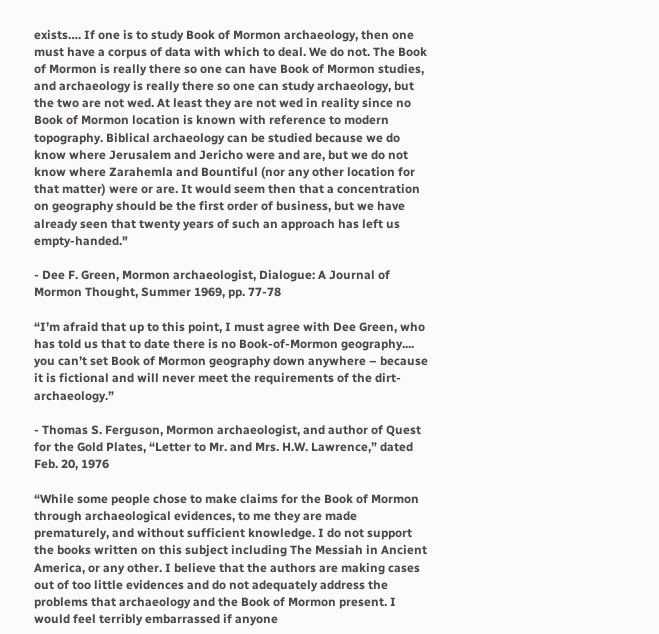exists…. If one is to study Book of Mormon archaeology, then one must have a corpus of data with which to deal. We do not. The Book of Mormon is really there so one can have Book of Mormon studies, and archaeology is really there so one can study archaeology, but the two are not wed. At least they are not wed in reality since no Book of Mormon location is known with reference to modern topography. Biblical archaeology can be studied because we do know where Jerusalem and Jericho were and are, but we do not know where Zarahemla and Bountiful (nor any other location for that matter) were or are. It would seem then that a concentration on geography should be the first order of business, but we have already seen that twenty years of such an approach has left us empty-handed."

- Dee F. Green, Mormon archaeologist, Dialogue: A Journal of Mormon Thought, Summer 1969, pp. 77-78

“I’m afraid that up to this point, I must agree with Dee Green, who has told us that to date there is no Book-of-Mormon geography.... you can’t set Book of Mormon geography down anywhere – because it is fictional and will never meet the requirements of the dirt-archaeology.”

- Thomas S. Ferguson, Mormon archaeologist, and author of Quest for the Gold Plates, “Letter to Mr. and Mrs. H.W. Lawrence,” dated Feb. 20, 1976

“While some people chose to make claims for the Book of Mormon through archaeological evidences, to me they are made prematurely, and without sufficient knowledge. I do not support the books written on this subject including The Messiah in Ancient America, or any other. I believe that the authors are making cases out of too little evidences and do not adequately address the problems that archaeology and the Book of Mormon present. I would feel terribly embarrassed if anyone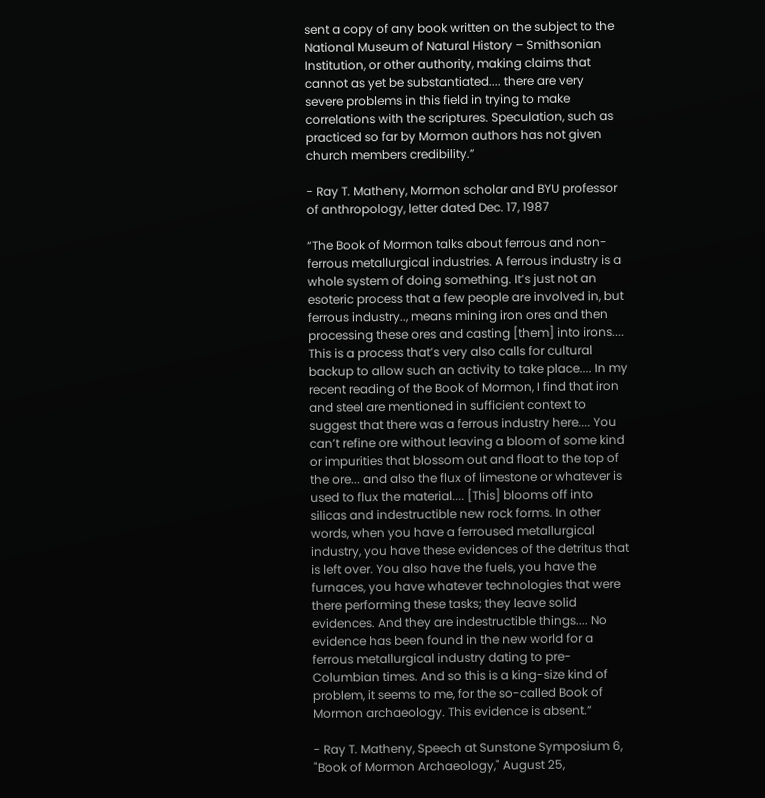sent a copy of any book written on the subject to the National Museum of Natural History – Smithsonian Institution, or other authority, making claims that cannot as yet be substantiated.... there are very severe problems in this field in trying to make correlations with the scriptures. Speculation, such as practiced so far by Mormon authors has not given church members credibility.”

- Ray T. Matheny, Mormon scholar and BYU professor of anthropology, letter dated Dec. 17, 1987

“The Book of Mormon talks about ferrous and non-ferrous metallurgical industries. A ferrous industry is a whole system of doing something. It’s just not an esoteric process that a few people are involved in, but ferrous industry.., means mining iron ores and then processing these ores and casting [them] into irons.... This is a process that’s very also calls for cultural backup to allow such an activity to take place.... In my recent reading of the Book of Mormon, I find that iron and steel are mentioned in sufficient context to suggest that there was a ferrous industry here.... You can’t refine ore without leaving a bloom of some kind or impurities that blossom out and float to the top of the ore... and also the flux of limestone or whatever is used to flux the material.... [This] blooms off into silicas and indestructible new rock forms. In other words, when you have a ferroused metallurgical industry, you have these evidences of the detritus that is left over. You also have the fuels, you have the furnaces, you have whatever technologies that were there performing these tasks; they leave solid evidences. And they are indestructible things.... No evidence has been found in the new world for a ferrous metallurgical industry dating to pre-Columbian times. And so this is a king-size kind of problem, it seems to me, for the so-called Book of Mormon archaeology. This evidence is absent.”

- Ray T. Matheny, Speech at Sunstone Symposium 6, "Book of Mormon Archaeology," August 25,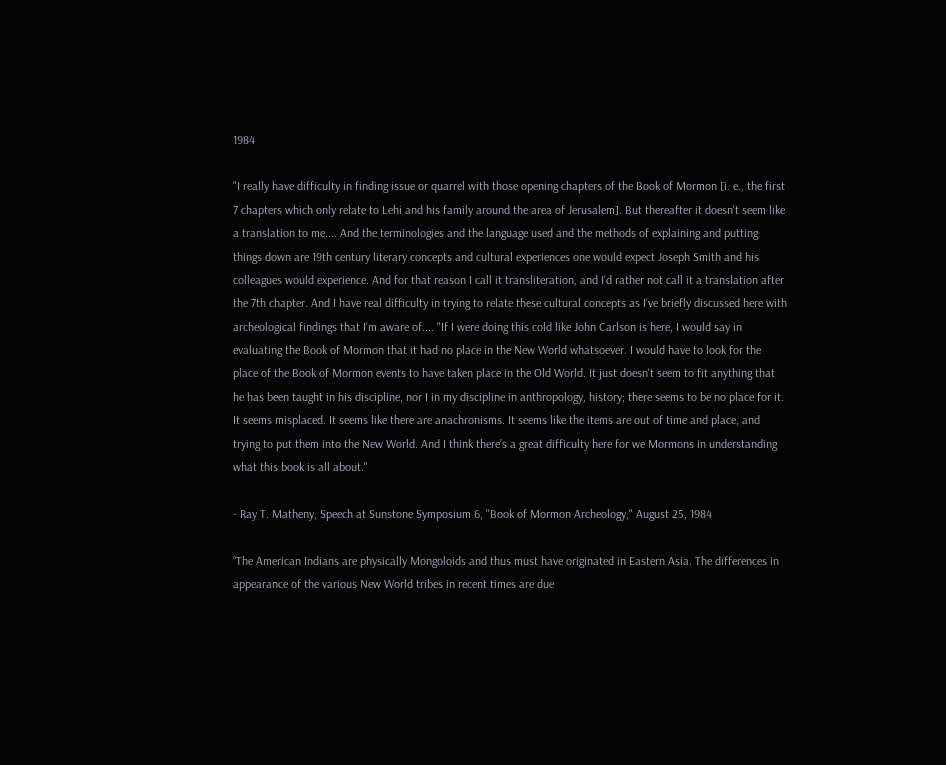1984

"I really have difficulty in finding issue or quarrel with those opening chapters of the Book of Mormon [i. e., the first 7 chapters which only relate to Lehi and his family around the area of Jerusalem]. But thereafter it doesn't seem like a translation to me.... And the terminologies and the language used and the methods of explaining and putting things down are 19th century literary concepts and cultural experiences one would expect Joseph Smith and his colleagues would experience. And for that reason I call it transliteration, and I’d rather not call it a translation after the 7th chapter. And I have real difficulty in trying to relate these cultural concepts as I've briefly discussed here with archeological findings that I'm aware of.... "If I were doing this cold like John Carlson is here, I would say in evaluating the Book of Mormon that it had no place in the New World whatsoever. I would have to look for the place of the Book of Mormon events to have taken place in the Old World. It just doesn't seem to fit anything that he has been taught in his discipline, nor I in my discipline in anthropology, history; there seems to be no place for it. It seems misplaced. It seems like there are anachronisms. It seems like the items are out of time and place, and trying to put them into the New World. And I think there’s a great difficulty here for we Mormons in understanding what this book is all about."

- Ray T. Matheny, Speech at Sunstone Symposium 6, "Book of Mormon Archeology," August 25, 1984

“The American Indians are physically Mongoloids and thus must have originated in Eastern Asia. The differences in appearance of the various New World tribes in recent times are due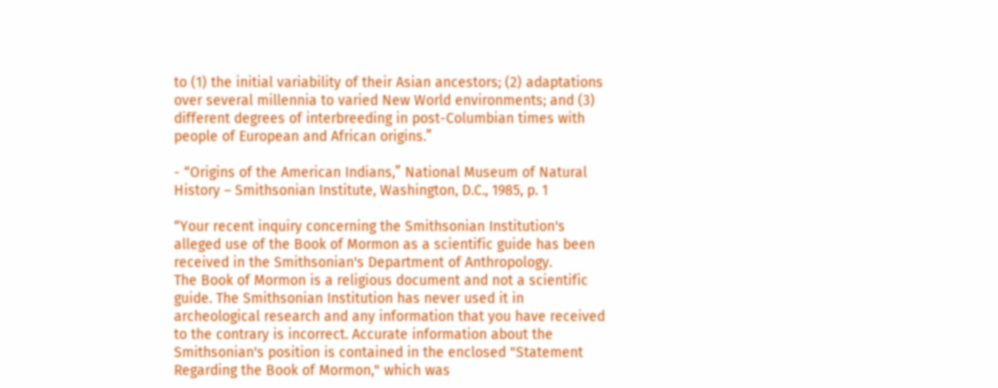to (1) the initial variability of their Asian ancestors; (2) adaptations over several millennia to varied New World environments; and (3) different degrees of interbreeding in post-Columbian times with people of European and African origins.”

- “Origins of the American Indians,” National Museum of Natural History – Smithsonian Institute, Washington, D.C., 1985, p. 1

“Your recent inquiry concerning the Smithsonian Institution's alleged use of the Book of Mormon as a scientific guide has been received in the Smithsonian's Department of Anthropology.
The Book of Mormon is a religious document and not a scientific guide. The Smithsonian Institution has never used it in archeological research and any information that you have received to the contrary is incorrect. Accurate information about the Smithsonian's position is contained in the enclosed "Statement Regarding the Book of Mormon," which was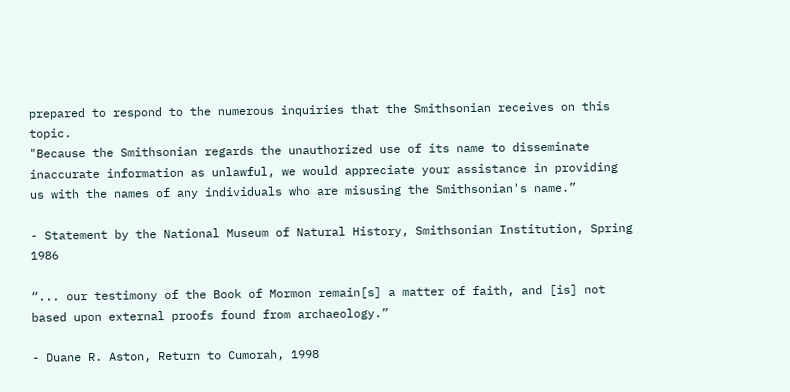prepared to respond to the numerous inquiries that the Smithsonian receives on this topic.
"Because the Smithsonian regards the unauthorized use of its name to disseminate inaccurate information as unlawful, we would appreciate your assistance in providing us with the names of any individuals who are misusing the Smithsonian's name.”

- Statement by the National Museum of Natural History, Smithsonian Institution, Spring 1986

“... our testimony of the Book of Mormon remain[s] a matter of faith, and [is] not based upon external proofs found from archaeology.”

- Duane R. Aston, Return to Cumorah, 1998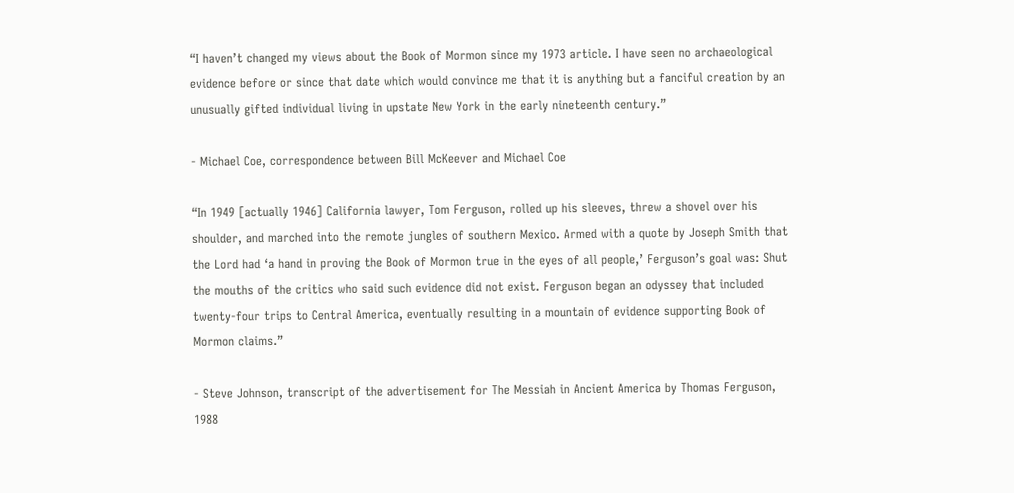“I haven’t changed my views about the Book of Mormon since my 1973 article. I have seen no archaeological evidence before or since that date which would convince me that it is anything but a fanciful creation by an unusually gifted individual living in upstate New York in the early nineteenth century.”

- Michael Coe, correspondence between Bill McKeever and Michael Coe

“In 1949 [actually 1946] California lawyer, Tom Ferguson, rolled up his sleeves, threw a shovel over his shoulder, and marched into the remote jungles of southern Mexico. Armed with a quote by Joseph Smith that the Lord had ‘a hand in proving the Book of Mormon true in the eyes of all people,’ Ferguson’s goal was: Shut the mouths of the critics who said such evidence did not exist. Ferguson began an odyssey that included twenty-four trips to Central America, eventually resulting in a mountain of evidence supporting Book of Mormon claims.”

- Steve Johnson, transcript of the advertisement for The Messiah in Ancient America by Thomas Ferguson, 1988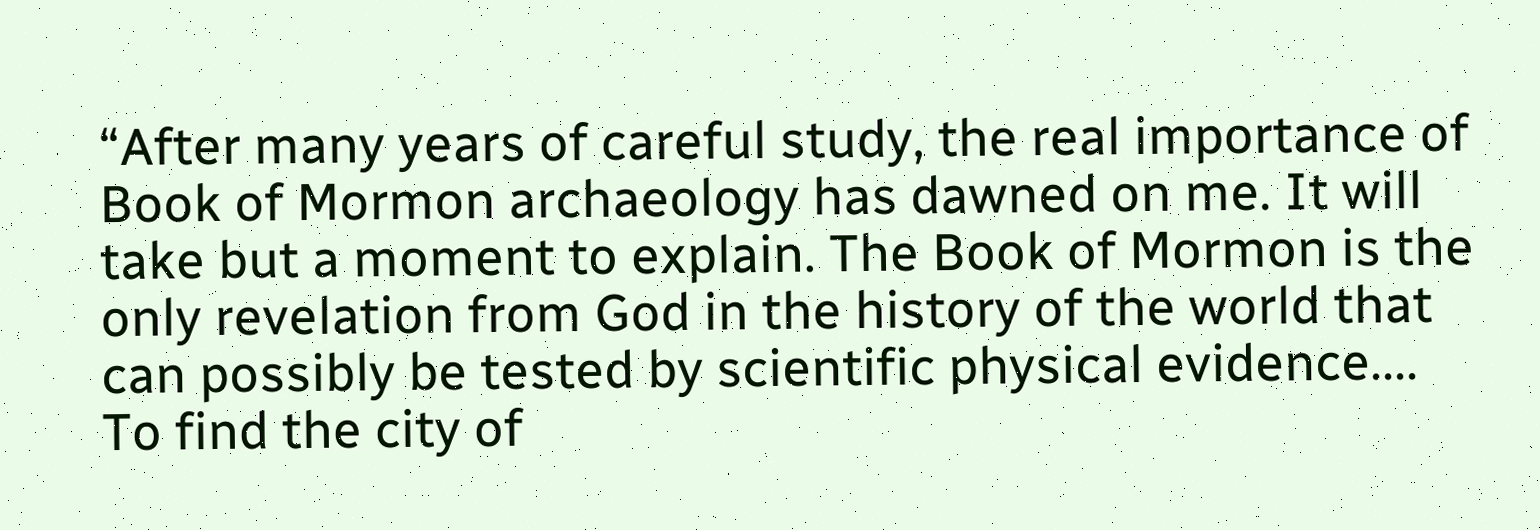“After many years of careful study, the real importance of Book of Mormon archaeology has dawned on me. It will take but a moment to explain. The Book of Mormon is the only revelation from God in the history of the world that can possibly be tested by scientific physical evidence.... To find the city of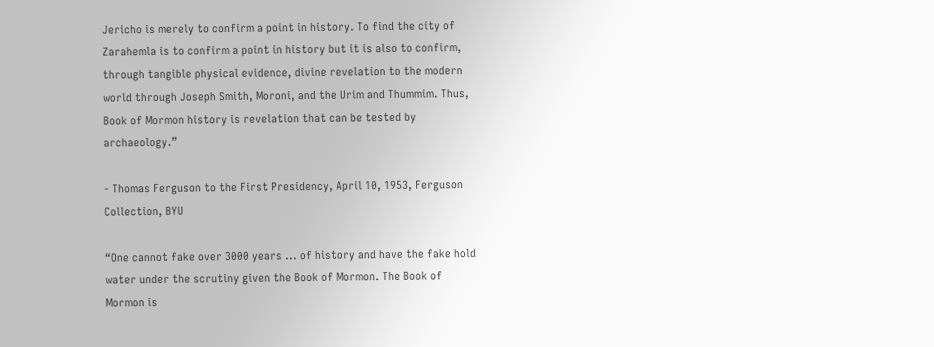Jericho is merely to confirm a point in history. To find the city of Zarahemla is to confirm a point in history but it is also to confirm, through tangible physical evidence, divine revelation to the modern world through Joseph Smith, Moroni, and the Urim and Thummim. Thus, Book of Mormon history is revelation that can be tested by archaeology.”

- Thomas Ferguson to the First Presidency, April 10, 1953, Ferguson Collection, BYU

“One cannot fake over 3000 years ... of history and have the fake hold water under the scrutiny given the Book of Mormon. The Book of Mormon is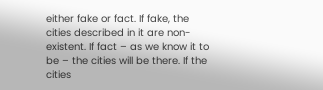either fake or fact. If fake, the cities described in it are non-existent. If fact – as we know it to be – the cities will be there. If the cities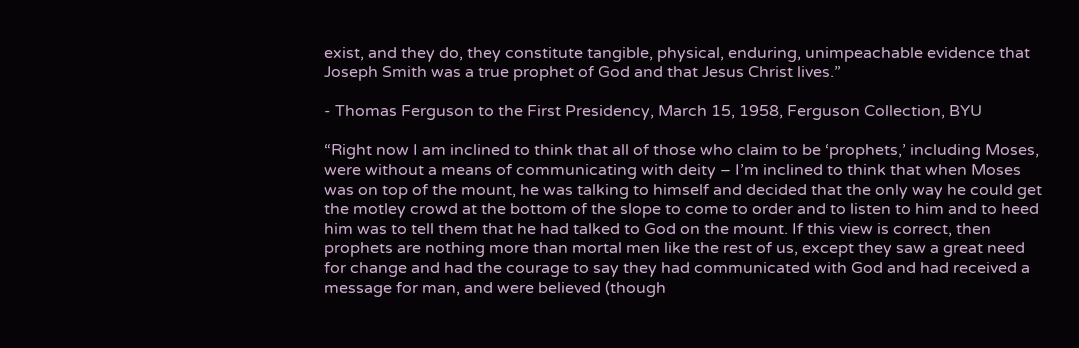exist, and they do, they constitute tangible, physical, enduring, unimpeachable evidence that Joseph Smith was a true prophet of God and that Jesus Christ lives.”

- Thomas Ferguson to the First Presidency, March 15, 1958, Ferguson Collection, BYU

“Right now I am inclined to think that all of those who claim to be ‘prophets,’ including Moses, were without a means of communicating with deity – I’m inclined to think that when Moses was on top of the mount, he was talking to himself and decided that the only way he could get the motley crowd at the bottom of the slope to come to order and to listen to him and to heed him was to tell them that he had talked to God on the mount. If this view is correct, then prophets are nothing more than mortal men like the rest of us, except they saw a great need for change and had the courage to say they had communicated with God and had received a message for man, and were believed (though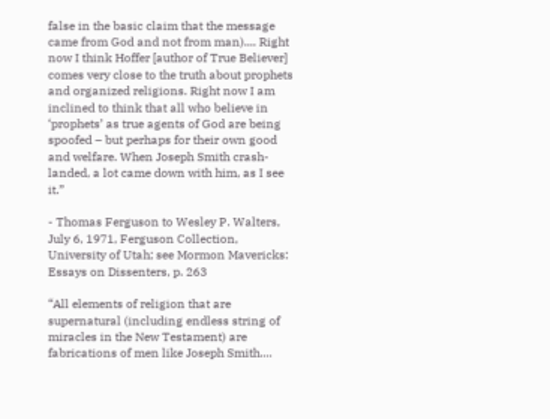false in the basic claim that the message came from God and not from man).... Right now I think Hoffer [author of True Believer] comes very close to the truth about prophets and organized religions. Right now I am inclined to think that all who believe in ‘prophets’ as true agents of God are being spoofed – but perhaps for their own good and welfare. When Joseph Smith crash-landed, a lot came down with him, as I see it.”

- Thomas Ferguson to Wesley P. Walters, July 6, 1971, Ferguson Collection, University of Utah; see Mormon Mavericks: Essays on Dissenters, p. 263

“All elements of religion that are supernatural (including endless string of miracles in the New Testament) are fabrications of men like Joseph Smith....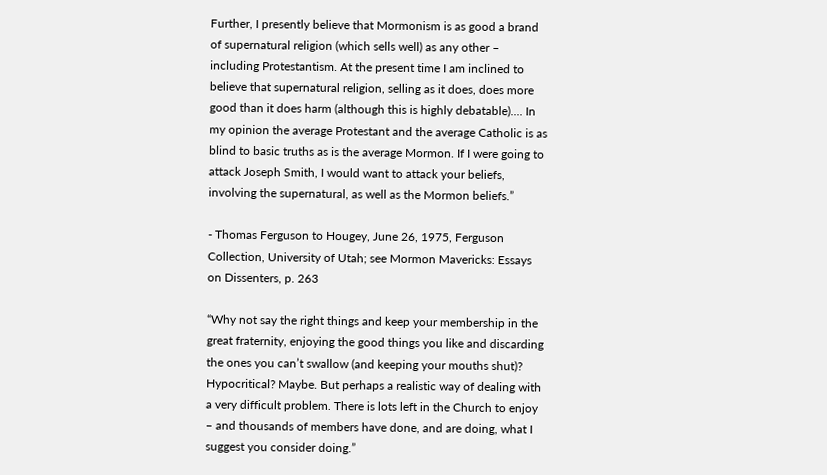Further, I presently believe that Mormonism is as good a brand of supernatural religion (which sells well) as any other – including Protestantism. At the present time I am inclined to believe that supernatural religion, selling as it does, does more good than it does harm (although this is highly debatable).... In my opinion the average Protestant and the average Catholic is as blind to basic truths as is the average Mormon. If I were going to attack Joseph Smith, I would want to attack your beliefs, involving the supernatural, as well as the Mormon beliefs.”

- Thomas Ferguson to Hougey, June 26, 1975, Ferguson Collection, University of Utah; see Mormon Mavericks: Essays on Dissenters, p. 263

“Why not say the right things and keep your membership in the great fraternity, enjoying the good things you like and discarding the ones you can’t swallow (and keeping your mouths shut)? Hypocritical? Maybe. But perhaps a realistic way of dealing with a very difficult problem. There is lots left in the Church to enjoy – and thousands of members have done, and are doing, what I suggest you consider doing.”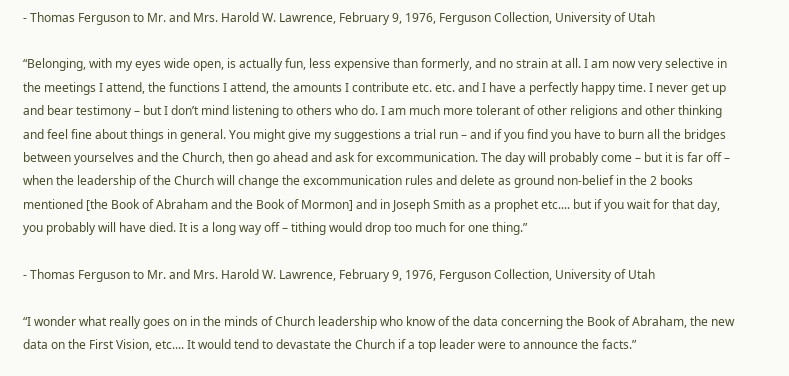- Thomas Ferguson to Mr. and Mrs. Harold W. Lawrence, February 9, 1976, Ferguson Collection, University of Utah

“Belonging, with my eyes wide open, is actually fun, less expensive than formerly, and no strain at all. I am now very selective in the meetings I attend, the functions I attend, the amounts I contribute etc. etc. and I have a perfectly happy time. I never get up and bear testimony – but I don’t mind listening to others who do. I am much more tolerant of other religions and other thinking and feel fine about things in general. You might give my suggestions a trial run – and if you find you have to burn all the bridges between yourselves and the Church, then go ahead and ask for excommunication. The day will probably come – but it is far off – when the leadership of the Church will change the excommunication rules and delete as ground non-belief in the 2 books mentioned [the Book of Abraham and the Book of Mormon] and in Joseph Smith as a prophet etc.... but if you wait for that day, you probably will have died. It is a long way off – tithing would drop too much for one thing.”

- Thomas Ferguson to Mr. and Mrs. Harold W. Lawrence, February 9, 1976, Ferguson Collection, University of Utah

“I wonder what really goes on in the minds of Church leadership who know of the data concerning the Book of Abraham, the new data on the First Vision, etc.... It would tend to devastate the Church if a top leader were to announce the facts.”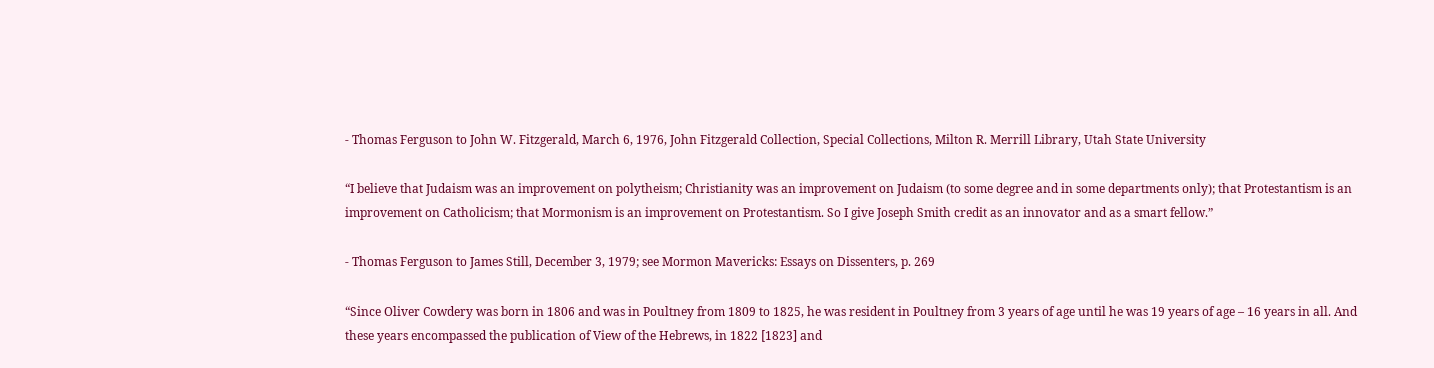- Thomas Ferguson to John W. Fitzgerald, March 6, 1976, John Fitzgerald Collection, Special Collections, Milton R. Merrill Library, Utah State University

“I believe that Judaism was an improvement on polytheism; Christianity was an improvement on Judaism (to some degree and in some departments only); that Protestantism is an improvement on Catholicism; that Mormonism is an improvement on Protestantism. So I give Joseph Smith credit as an innovator and as a smart fellow.”

- Thomas Ferguson to James Still, December 3, 1979; see Mormon Mavericks: Essays on Dissenters, p. 269

“Since Oliver Cowdery was born in 1806 and was in Poultney from 1809 to 1825, he was resident in Poultney from 3 years of age until he was 19 years of age – 16 years in all. And these years encompassed the publication of View of the Hebrews, in 1822 [1823] and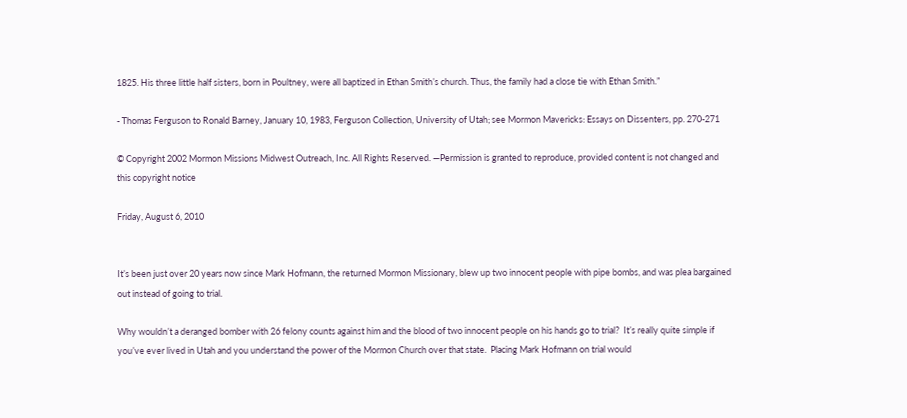1825. His three little half sisters, born in Poultney, were all baptized in Ethan Smith’s church. Thus, the family had a close tie with Ethan Smith.”

- Thomas Ferguson to Ronald Barney, January 10, 1983, Ferguson Collection, University of Utah; see Mormon Mavericks: Essays on Dissenters, pp. 270-271

© Copyright 2002 Mormon Missions Midwest Outreach, Inc. All Rights Reserved. —Permission is granted to reproduce, provided content is not changed and this copyright notice

Friday, August 6, 2010


It’s been just over 20 years now since Mark Hofmann, the returned Mormon Missionary, blew up two innocent people with pipe bombs, and was plea bargained out instead of going to trial.

Why wouldn’t a deranged bomber with 26 felony counts against him and the blood of two innocent people on his hands go to trial?  It’s really quite simple if you’ve ever lived in Utah and you understand the power of the Mormon Church over that state.  Placing Mark Hofmann on trial would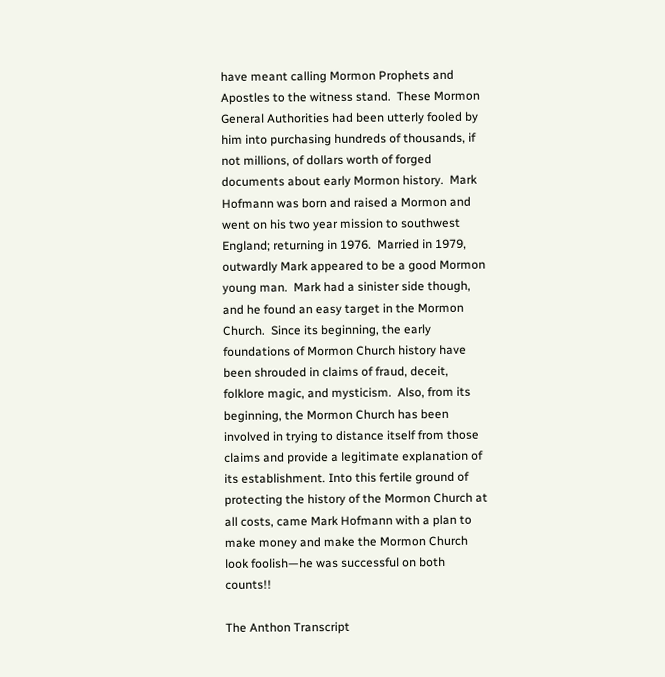have meant calling Mormon Prophets and Apostles to the witness stand.  These Mormon General Authorities had been utterly fooled by him into purchasing hundreds of thousands, if not millions, of dollars worth of forged documents about early Mormon history.  Mark Hofmann was born and raised a Mormon and went on his two year mission to southwest England; returning in 1976.  Married in 1979, outwardly Mark appeared to be a good Mormon young man.  Mark had a sinister side though, and he found an easy target in the Mormon Church.  Since its beginning, the early foundations of Mormon Church history have been shrouded in claims of fraud, deceit, folklore magic, and mysticism.  Also, from its beginning, the Mormon Church has been involved in trying to distance itself from those claims and provide a legitimate explanation of its establishment. Into this fertile ground of protecting the history of the Mormon Church at all costs, came Mark Hofmann with a plan to make money and make the Mormon Church look foolish—he was successful on both counts!!

The Anthon Transcript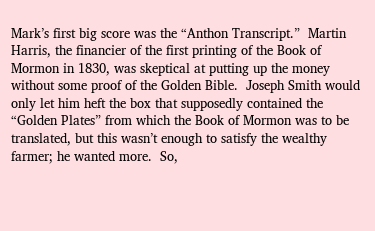Mark’s first big score was the “Anthon Transcript.”  Martin Harris, the financier of the first printing of the Book of Mormon in 1830, was skeptical at putting up the money without some proof of the Golden Bible.  Joseph Smith would only let him heft the box that supposedly contained the “Golden Plates” from which the Book of Mormon was to be translated, but this wasn’t enough to satisfy the wealthy farmer; he wanted more.  So,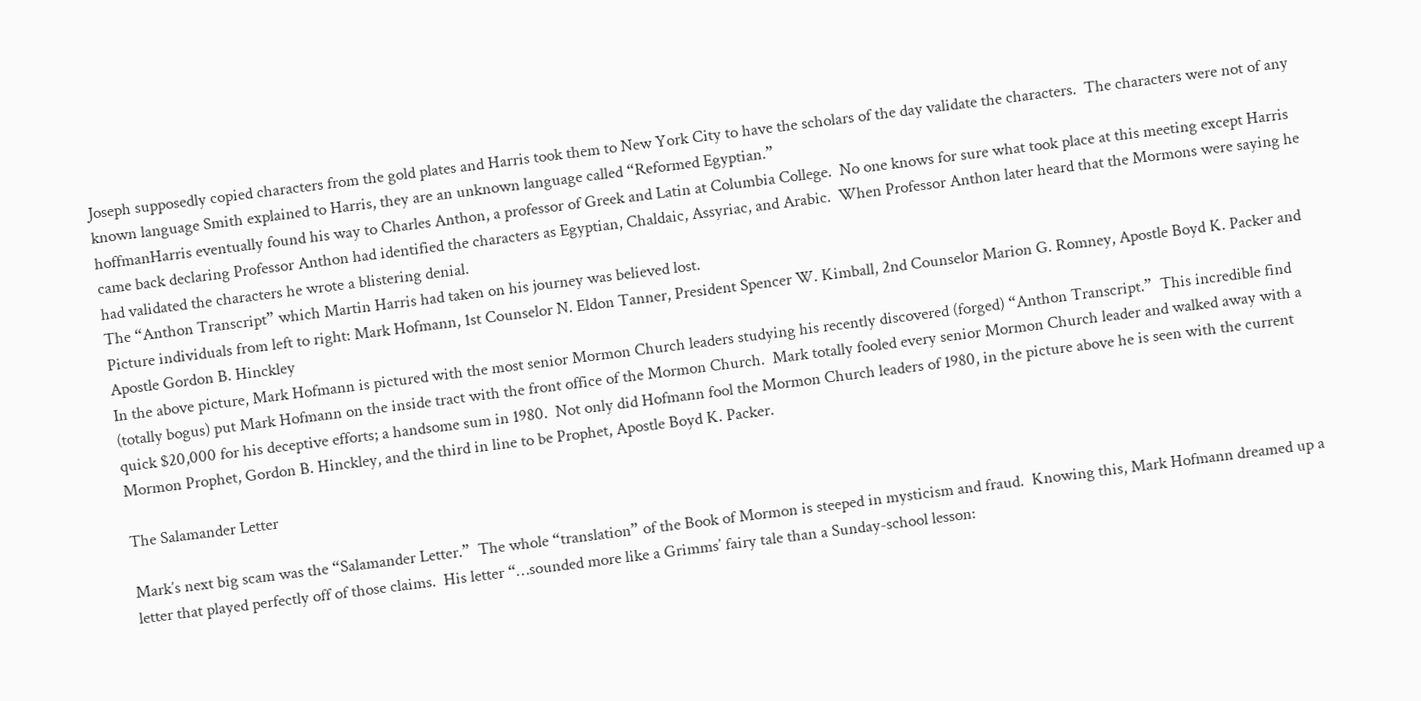Joseph supposedly copied characters from the gold plates and Harris took them to New York City to have the scholars of the day validate the characters.  The characters were not of any known language Smith explained to Harris, they are an unknown language called “Reformed Egyptian.”
hoffmanHarris eventually found his way to Charles Anthon, a professor of Greek and Latin at Columbia College.  No one knows for sure what took place at this meeting except Harris came back declaring Professor Anthon had identified the characters as Egyptian, Chaldaic, Assyriac, and Arabic.  When Professor Anthon later heard that the Mormons were saying he had validated the characters he wrote a blistering denial.
The “Anthon Transcript” which Martin Harris had taken on his journey was believed lost.
Picture individuals from left to right: Mark Hofmann, 1st Counselor N. Eldon Tanner, President Spencer W. Kimball, 2nd Counselor Marion G. Romney, Apostle Boyd K. Packer and Apostle Gordon B. Hinckley
In the above picture, Mark Hofmann is pictured with the most senior Mormon Church leaders studying his recently discovered (forged) “Anthon Transcript.”  This incredible find (totally bogus) put Mark Hofmann on the inside tract with the front office of the Mormon Church.  Mark totally fooled every senior Mormon Church leader and walked away with a quick $20,000 for his deceptive efforts; a handsome sum in 1980.  Not only did Hofmann fool the Mormon Church leaders of 1980, in the picture above he is seen with the current Mormon Prophet, Gordon B. Hinckley, and the third in line to be Prophet, Apostle Boyd K. Packer.

The Salamander Letter

Mark’s next big scam was the “Salamander Letter.”  The whole “translation” of the Book of Mormon is steeped in mysticism and fraud.  Knowing this, Mark Hofmann dreamed up a letter that played perfectly off of those claims.  His letter “…sounded more like a Grimms’ fairy tale than a Sunday-school lesson: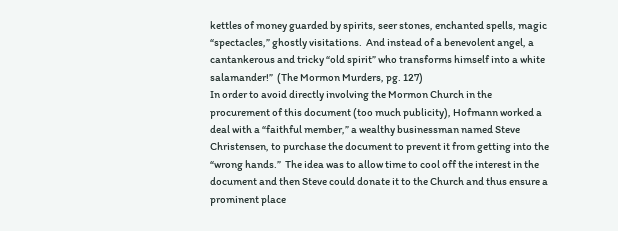kettles of money guarded by spirits, seer stones, enchanted spells, magic “spectacles,” ghostly visitations.  And instead of a benevolent angel, a cantankerous and tricky “old spirit” who transforms himself into a white salamander!”  (The Mormon Murders, pg. 127)
In order to avoid directly involving the Mormon Church in the procurement of this document (too much publicity), Hofmann worked a deal with a “faithful member,” a wealthy businessman named Steve Christensen, to purchase the document to prevent it from getting into the “wrong hands.”  The idea was to allow time to cool off the interest in the document and then Steve could donate it to the Church and thus ensure a prominent place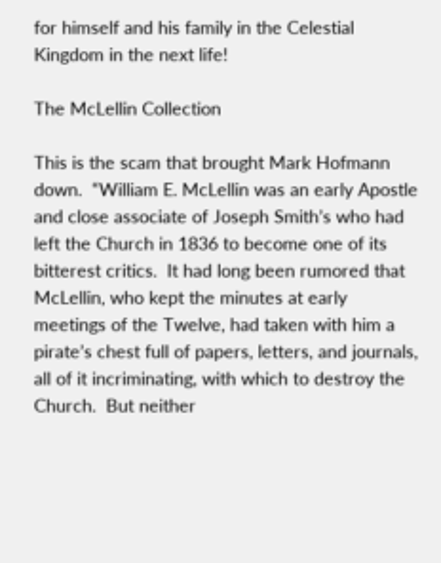for himself and his family in the Celestial Kingdom in the next life!

The McLellin Collection

This is the scam that brought Mark Hofmann down.  “William E. McLellin was an early Apostle and close associate of Joseph Smith’s who had left the Church in 1836 to become one of its bitterest critics.  It had long been rumored that McLellin, who kept the minutes at early meetings of the Twelve, had taken with him a pirate’s chest full of papers, letters, and journals, all of it incriminating, with which to destroy the Church.  But neither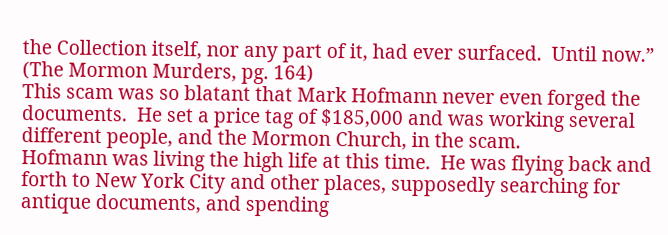the Collection itself, nor any part of it, had ever surfaced.  Until now.”  (The Mormon Murders, pg. 164)
This scam was so blatant that Mark Hofmann never even forged the documents.  He set a price tag of $185,000 and was working several different people, and the Mormon Church, in the scam.
Hofmann was living the high life at this time.  He was flying back and forth to New York City and other places, supposedly searching for antique documents, and spending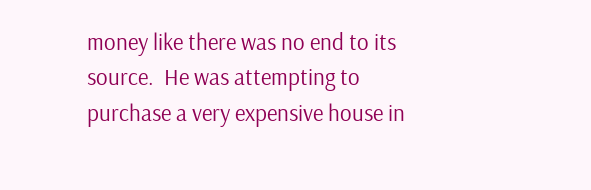money like there was no end to its source.  He was attempting to purchase a very expensive house in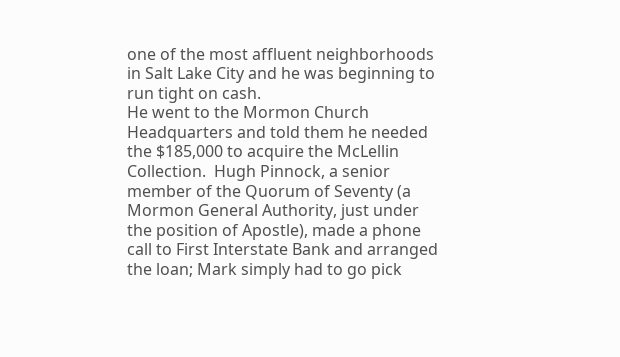one of the most affluent neighborhoods in Salt Lake City and he was beginning to run tight on cash.
He went to the Mormon Church Headquarters and told them he needed the $185,000 to acquire the McLellin Collection.  Hugh Pinnock, a senior member of the Quorum of Seventy (a Mormon General Authority, just under the position of Apostle), made a phone call to First Interstate Bank and arranged the loan; Mark simply had to go pick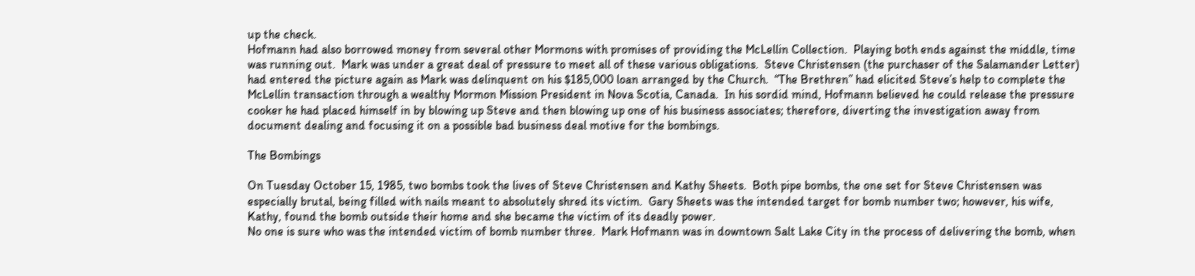up the check.
Hofmann had also borrowed money from several other Mormons with promises of providing the McLellin Collection.  Playing both ends against the middle, time was running out.  Mark was under a great deal of pressure to meet all of these various obligations.  Steve Christensen (the purchaser of the Salamander Letter) had entered the picture again as Mark was delinquent on his $185,000 loan arranged by the Church.  “The Brethren” had elicited Steve’s help to complete the McLellin transaction through a wealthy Mormon Mission President in Nova Scotia, Canada.  In his sordid mind, Hofmann believed he could release the pressure cooker he had placed himself in by blowing up Steve and then blowing up one of his business associates; therefore, diverting the investigation away from document dealing and focusing it on a possible bad business deal motive for the bombings.

The Bombings

On Tuesday October 15, 1985, two bombs took the lives of Steve Christensen and Kathy Sheets.  Both pipe bombs, the one set for Steve Christensen was especially brutal, being filled with nails meant to absolutely shred its victim.  Gary Sheets was the intended target for bomb number two; however, his wife, Kathy, found the bomb outside their home and she became the victim of its deadly power.
No one is sure who was the intended victim of bomb number three.  Mark Hofmann was in downtown Salt Lake City in the process of delivering the bomb, when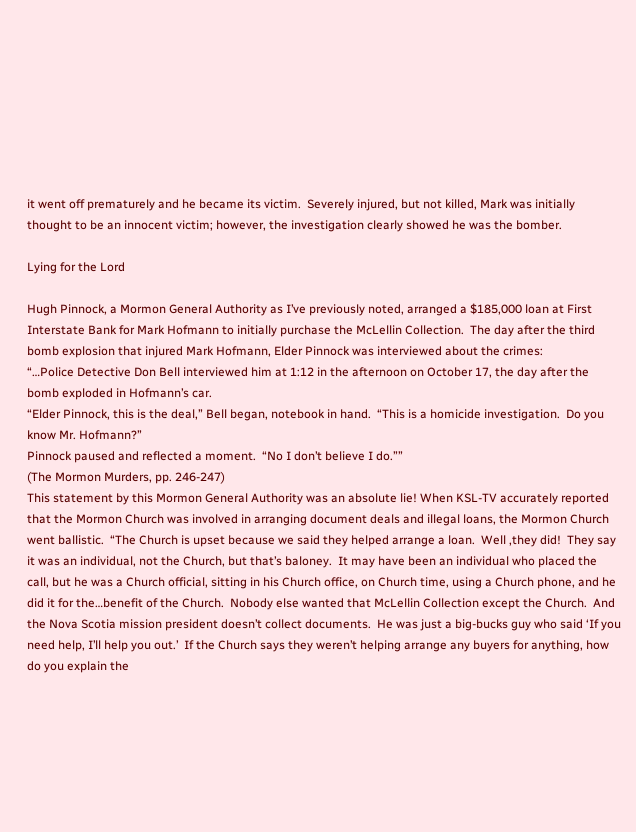it went off prematurely and he became its victim.  Severely injured, but not killed, Mark was initially thought to be an innocent victim; however, the investigation clearly showed he was the bomber.

Lying for the Lord

Hugh Pinnock, a Mormon General Authority as I’ve previously noted, arranged a $185,000 loan at First Interstate Bank for Mark Hofmann to initially purchase the McLellin Collection.  The day after the third bomb explosion that injured Mark Hofmann, Elder Pinnock was interviewed about the crimes:
“…Police Detective Don Bell interviewed him at 1:12 in the afternoon on October 17, the day after the bomb exploded in Hofmann’s car.
“Elder Pinnock, this is the deal,” Bell began, notebook in hand.  “This is a homicide investigation.  Do you know Mr. Hofmann?”
Pinnock paused and reflected a moment.  “No I don’t believe I do.””
(The Mormon Murders, pp. 246-247)
This statement by this Mormon General Authority was an absolute lie! When KSL-TV accurately reported that the Mormon Church was involved in arranging document deals and illegal loans, the Mormon Church went ballistic.  “The Church is upset because we said they helped arrange a loan.  Well ,they did!  They say it was an individual, not the Church, but that’s baloney.  It may have been an individual who placed the call, but he was a Church official, sitting in his Church office, on Church time, using a Church phone, and he did it for the…benefit of the Church.  Nobody else wanted that McLellin Collection except the Church.  And the Nova Scotia mission president doesn’t collect documents.  He was just a big-bucks guy who said ‘If you need help, I’ll help you out.’  If the Church says they weren’t helping arrange any buyers for anything, how do you explain the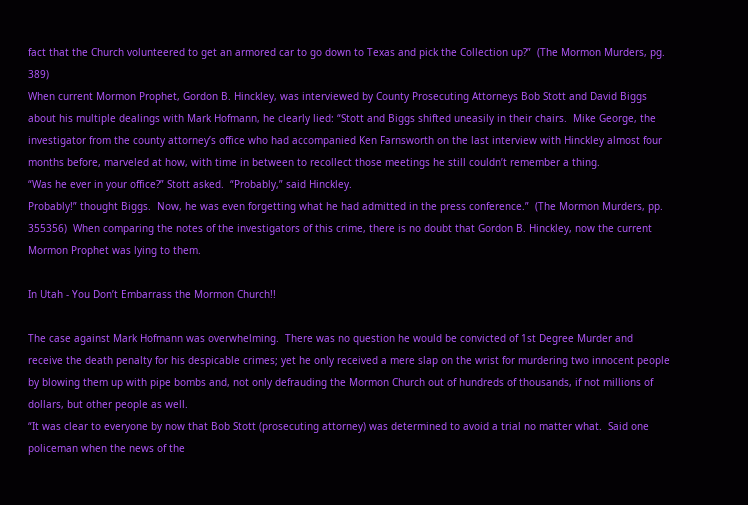fact that the Church volunteered to get an armored car to go down to Texas and pick the Collection up?”  (The Mormon Murders, pg. 389)
When current Mormon Prophet, Gordon B. Hinckley, was interviewed by County Prosecuting Attorneys Bob Stott and David Biggs about his multiple dealings with Mark Hofmann, he clearly lied: “Stott and Biggs shifted uneasily in their chairs.  Mike George, the investigator from the county attorney’s office who had accompanied Ken Farnsworth on the last interview with Hinckley almost four months before, marveled at how, with time in between to recollect those meetings he still couldn’t remember a thing.
“Was he ever in your office?” Stott asked.  “Probably,” said Hinckley.
Probably!” thought Biggs.  Now, he was even forgetting what he had admitted in the press conference.”  (The Mormon Murders, pp. 355356)  When comparing the notes of the investigators of this crime, there is no doubt that Gordon B. Hinckley, now the current Mormon Prophet was lying to them.

In Utah - You Don’t Embarrass the Mormon Church!!

The case against Mark Hofmann was overwhelming.  There was no question he would be convicted of 1st Degree Murder and receive the death penalty for his despicable crimes; yet he only received a mere slap on the wrist for murdering two innocent people by blowing them up with pipe bombs and, not only defrauding the Mormon Church out of hundreds of thousands, if not millions of dollars, but other people as well.
“It was clear to everyone by now that Bob Stott (prosecuting attorney) was determined to avoid a trial no matter what.  Said one policeman when the news of the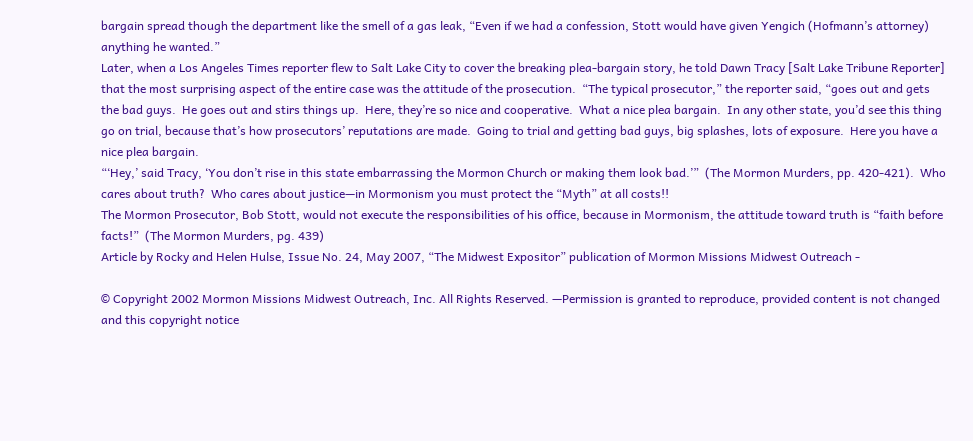bargain spread though the department like the smell of a gas leak, “Even if we had a confession, Stott would have given Yengich (Hofmann’s attorney) anything he wanted.”
Later, when a Los Angeles Times reporter flew to Salt Lake City to cover the breaking plea-bargain story, he told Dawn Tracy [Salt Lake Tribune Reporter] that the most surprising aspect of the entire case was the attitude of the prosecution.  “The typical prosecutor,” the reporter said, “goes out and gets the bad guys.  He goes out and stirs things up.  Here, they’re so nice and cooperative.  What a nice plea bargain.  In any other state, you’d see this thing go on trial, because that’s how prosecutors’ reputations are made.  Going to trial and getting bad guys, big splashes, lots of exposure.  Here you have a nice plea bargain.
“‘Hey,’ said Tracy, ‘You don’t rise in this state embarrassing the Mormon Church or making them look bad.’”  (The Mormon Murders, pp. 420-421).  Who cares about truth?  Who cares about justice—in Mormonism you must protect the “Myth” at all costs!!
The Mormon Prosecutor, Bob Stott, would not execute the responsibilities of his office, because in Mormonism, the attitude toward truth is “faith before facts!”  (The Mormon Murders, pg. 439)
Article by Rocky and Helen Hulse, Issue No. 24, May 2007, “The Midwest Expositor” publication of Mormon Missions Midwest Outreach -

© Copyright 2002 Mormon Missions Midwest Outreach, Inc. All Rights Reserved. —Permission is granted to reproduce, provided content is not changed and this copyright notice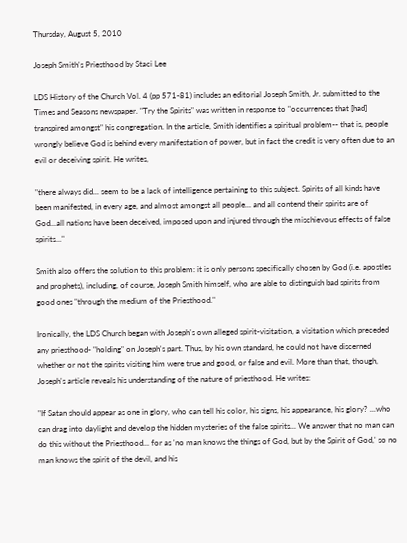Thursday, August 5, 2010

Joseph Smith's Priesthood by Staci Lee

LDS History of the Church Vol. 4 (pp 571-81) includes an editorial Joseph Smith, Jr. submitted to the Times and Seasons newspaper. "Try the Spirits" was written in response to "occurrences that [had] transpired amongst" his congregation. In the article, Smith identifies a spiritual problem-- that is, people wrongly believe God is behind every manifestation of power, but in fact the credit is very often due to an evil or deceiving spirit. He writes,

"there always did... seem to be a lack of intelligence pertaining to this subject. Spirits of all kinds have been manifested, in every age, and almost amongst all people... and all contend their spirits are of God...all nations have been deceived, imposed upon and injured through the mischievous effects of false spirits..."

Smith also offers the solution to this problem: it is only persons specifically chosen by God (i.e. apostles and prophets), including, of course, Joseph Smith himself, who are able to distinguish bad spirits from good ones "through the medium of the Priesthood."

Ironically, the LDS Church began with Joseph's own alleged spirit-visitation, a visitation which preceded any priesthood- "holding" on Joseph's part. Thus, by his own standard, he could not have discerned whether or not the spirits visiting him were true and good, or false and evil. More than that, though, Joseph's article reveals his understanding of the nature of priesthood. He writes:

"If Satan should appear as one in glory, who can tell his color, his signs, his appearance, his glory? ...who can drag into daylight and develop the hidden mysteries of the false spirits... We answer that no man can do this without the Priesthood... for as 'no man knows the things of God, but by the Spirit of God,' so no man knows the spirit of the devil, and his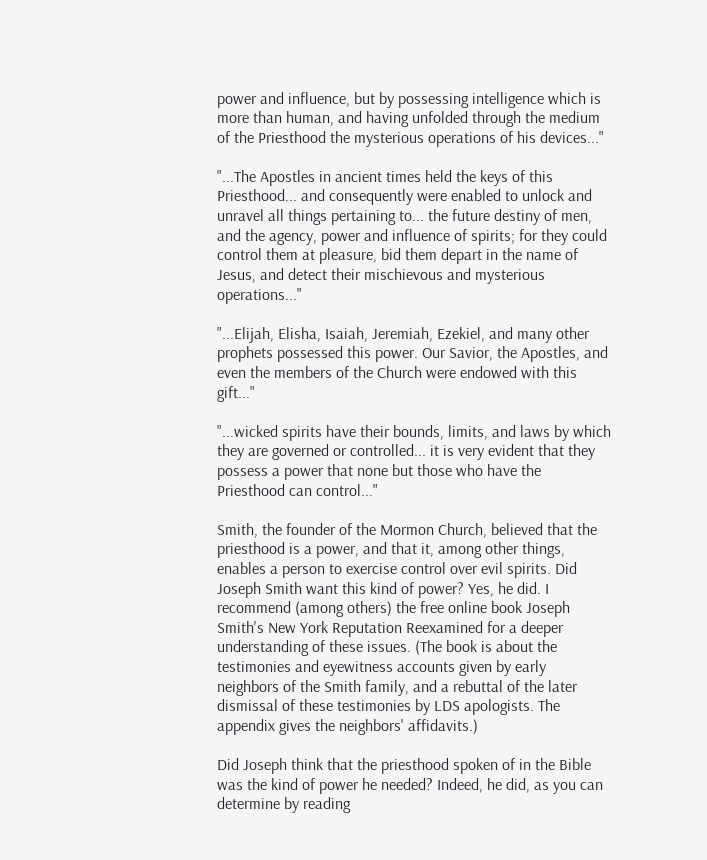power and influence, but by possessing intelligence which is more than human, and having unfolded through the medium of the Priesthood the mysterious operations of his devices..."

"...The Apostles in ancient times held the keys of this Priesthood... and consequently were enabled to unlock and unravel all things pertaining to... the future destiny of men, and the agency, power and influence of spirits; for they could control them at pleasure, bid them depart in the name of Jesus, and detect their mischievous and mysterious operations..."

"...Elijah, Elisha, Isaiah, Jeremiah, Ezekiel, and many other prophets possessed this power. Our Savior, the Apostles, and even the members of the Church were endowed with this gift..."

"...wicked spirits have their bounds, limits, and laws by which they are governed or controlled... it is very evident that they possess a power that none but those who have the Priesthood can control..."

Smith, the founder of the Mormon Church, believed that the priesthood is a power, and that it, among other things, enables a person to exercise control over evil spirits. Did Joseph Smith want this kind of power? Yes, he did. I recommend (among others) the free online book Joseph Smith's New York Reputation Reexamined for a deeper understanding of these issues. (The book is about the testimonies and eyewitness accounts given by early neighbors of the Smith family, and a rebuttal of the later dismissal of these testimonies by LDS apologists. The appendix gives the neighbors' affidavits.)

Did Joseph think that the priesthood spoken of in the Bible was the kind of power he needed? Indeed, he did, as you can determine by reading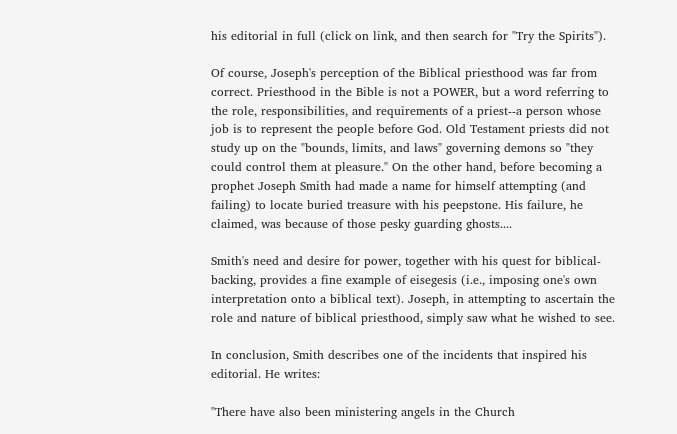his editorial in full (click on link, and then search for "Try the Spirits").

Of course, Joseph's perception of the Biblical priesthood was far from correct. Priesthood in the Bible is not a POWER, but a word referring to the role, responsibilities, and requirements of a priest--a person whose job is to represent the people before God. Old Testament priests did not study up on the "bounds, limits, and laws" governing demons so "they could control them at pleasure." On the other hand, before becoming a prophet Joseph Smith had made a name for himself attempting (and failing) to locate buried treasure with his peepstone. His failure, he claimed, was because of those pesky guarding ghosts....

Smith's need and desire for power, together with his quest for biblical-backing, provides a fine example of eisegesis (i.e., imposing one's own interpretation onto a biblical text). Joseph, in attempting to ascertain the role and nature of biblical priesthood, simply saw what he wished to see.

In conclusion, Smith describes one of the incidents that inspired his editorial. He writes:

"There have also been ministering angels in the Church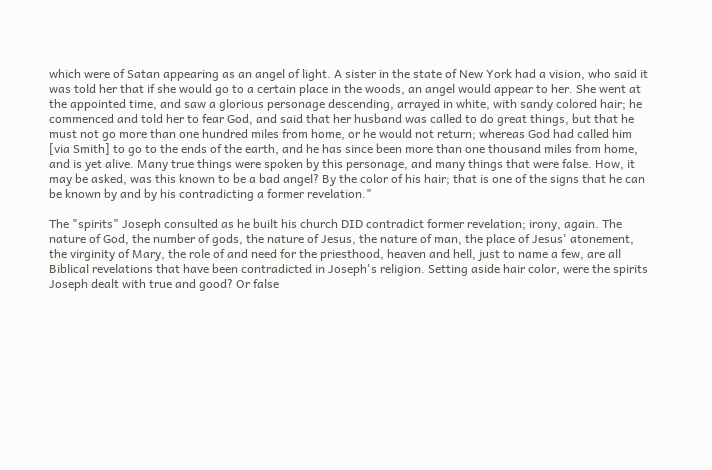which were of Satan appearing as an angel of light. A sister in the state of New York had a vision, who said it was told her that if she would go to a certain place in the woods, an angel would appear to her. She went at the appointed time, and saw a glorious personage descending, arrayed in white, with sandy colored hair; he commenced and told her to fear God, and said that her husband was called to do great things, but that he must not go more than one hundred miles from home, or he would not return; whereas God had called him [via Smith] to go to the ends of the earth, and he has since been more than one thousand miles from home, and is yet alive. Many true things were spoken by this personage, and many things that were false. How, it may be asked, was this known to be a bad angel? By the color of his hair; that is one of the signs that he can be known by and by his contradicting a former revelation."

The "spirits" Joseph consulted as he built his church DID contradict former revelation; irony, again. The nature of God, the number of gods, the nature of Jesus, the nature of man, the place of Jesus' atonement, the virginity of Mary, the role of and need for the priesthood, heaven and hell, just to name a few, are all Biblical revelations that have been contradicted in Joseph's religion. Setting aside hair color, were the spirits Joseph dealt with true and good? Or false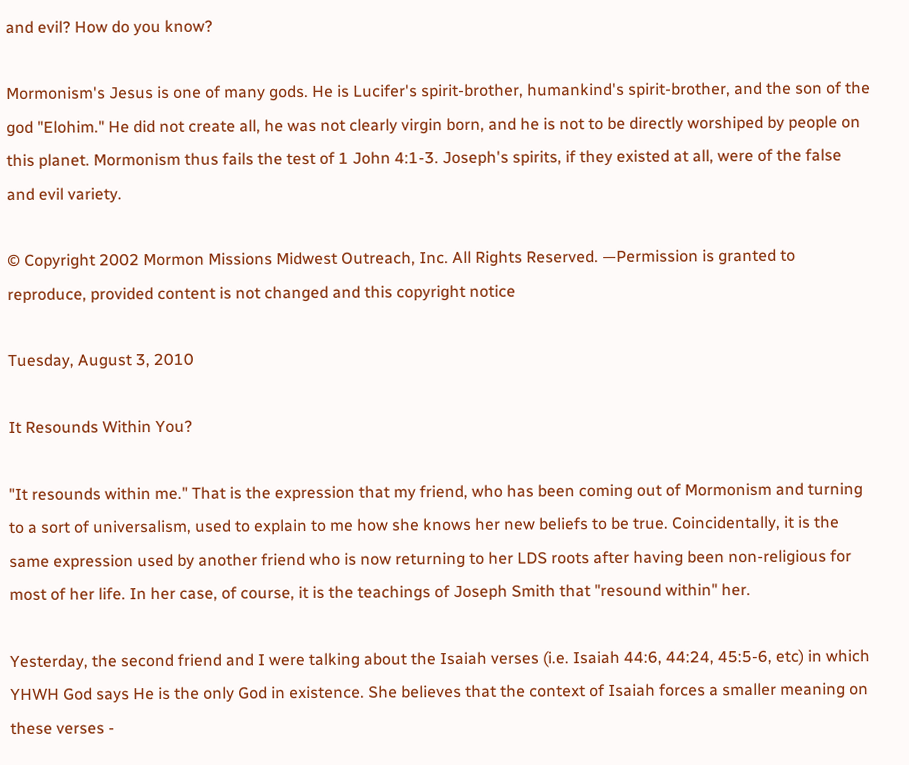and evil? How do you know?

Mormonism's Jesus is one of many gods. He is Lucifer's spirit-brother, humankind's spirit-brother, and the son of the god "Elohim." He did not create all, he was not clearly virgin born, and he is not to be directly worshiped by people on this planet. Mormonism thus fails the test of 1 John 4:1-3. Joseph's spirits, if they existed at all, were of the false and evil variety.

© Copyright 2002 Mormon Missions Midwest Outreach, Inc. All Rights Reserved. —Permission is granted to reproduce, provided content is not changed and this copyright notice

Tuesday, August 3, 2010

It Resounds Within You?

"It resounds within me." That is the expression that my friend, who has been coming out of Mormonism and turning to a sort of universalism, used to explain to me how she knows her new beliefs to be true. Coincidentally, it is the same expression used by another friend who is now returning to her LDS roots after having been non-religious for most of her life. In her case, of course, it is the teachings of Joseph Smith that "resound within" her.

Yesterday, the second friend and I were talking about the Isaiah verses (i.e. Isaiah 44:6, 44:24, 45:5-6, etc) in which YHWH God says He is the only God in existence. She believes that the context of Isaiah forces a smaller meaning on these verses -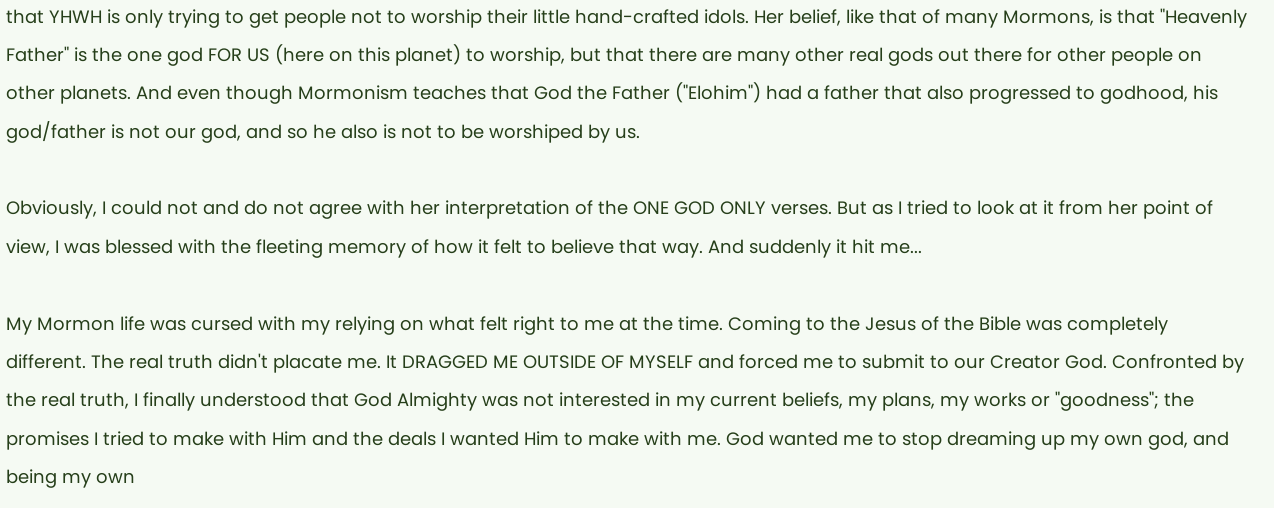that YHWH is only trying to get people not to worship their little hand-crafted idols. Her belief, like that of many Mormons, is that "Heavenly Father" is the one god FOR US (here on this planet) to worship, but that there are many other real gods out there for other people on other planets. And even though Mormonism teaches that God the Father ("Elohim") had a father that also progressed to godhood, his god/father is not our god, and so he also is not to be worshiped by us.

Obviously, I could not and do not agree with her interpretation of the ONE GOD ONLY verses. But as I tried to look at it from her point of view, I was blessed with the fleeting memory of how it felt to believe that way. And suddenly it hit me...

My Mormon life was cursed with my relying on what felt right to me at the time. Coming to the Jesus of the Bible was completely different. The real truth didn't placate me. It DRAGGED ME OUTSIDE OF MYSELF and forced me to submit to our Creator God. Confronted by the real truth, I finally understood that God Almighty was not interested in my current beliefs, my plans, my works or "goodness"; the promises I tried to make with Him and the deals I wanted Him to make with me. God wanted me to stop dreaming up my own god, and being my own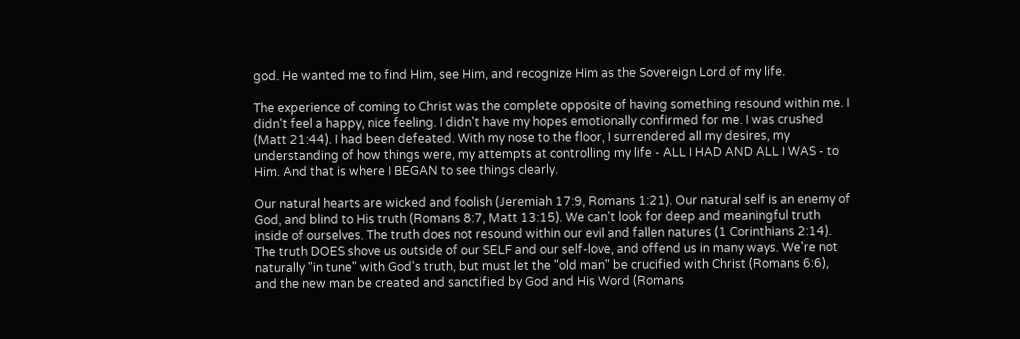god. He wanted me to find Him, see Him, and recognize Him as the Sovereign Lord of my life.

The experience of coming to Christ was the complete opposite of having something resound within me. I didn't feel a happy, nice feeling. I didn't have my hopes emotionally confirmed for me. I was crushed (Matt 21:44). I had been defeated. With my nose to the floor, I surrendered all my desires, my understanding of how things were, my attempts at controlling my life - ALL I HAD AND ALL I WAS - to Him. And that is where I BEGAN to see things clearly.

Our natural hearts are wicked and foolish (Jeremiah 17:9, Romans 1:21). Our natural self is an enemy of God, and blind to His truth (Romans 8:7, Matt 13:15). We can't look for deep and meaningful truth inside of ourselves. The truth does not resound within our evil and fallen natures (1 Corinthians 2:14). The truth DOES shove us outside of our SELF and our self-love, and offend us in many ways. We're not naturally "in tune" with God's truth, but must let the "old man" be crucified with Christ (Romans 6:6), and the new man be created and sanctified by God and His Word (Romans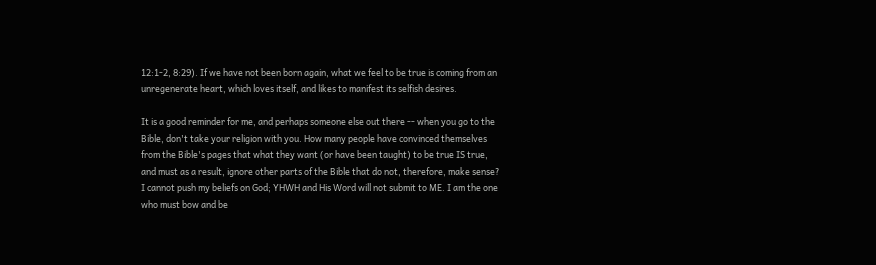12:1-2, 8:29). If we have not been born again, what we feel to be true is coming from an unregenerate heart, which loves itself, and likes to manifest its selfish desires.

It is a good reminder for me, and perhaps someone else out there -- when you go to the Bible, don't take your religion with you. How many people have convinced themselves from the Bible's pages that what they want (or have been taught) to be true IS true, and must as a result, ignore other parts of the Bible that do not, therefore, make sense? I cannot push my beliefs on God; YHWH and His Word will not submit to ME. I am the one who must bow and be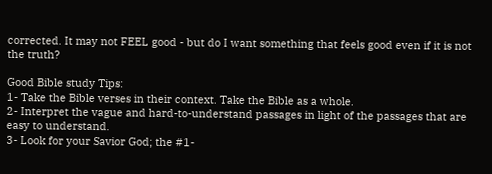corrected. It may not FEEL good - but do I want something that feels good even if it is not the truth?

Good Bible study Tips:
1- Take the Bible verses in their context. Take the Bible as a whole.
2- Interpret the vague and hard-to-understand passages in light of the passages that are easy to understand.
3- Look for your Savior God; the #1-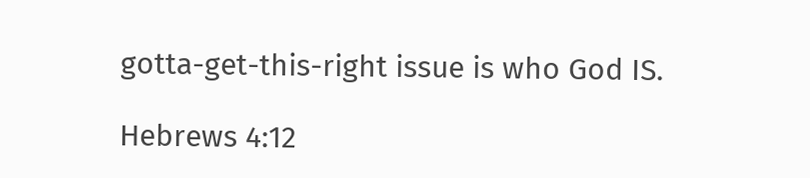gotta-get-this-right issue is who God IS.

Hebrews 4:12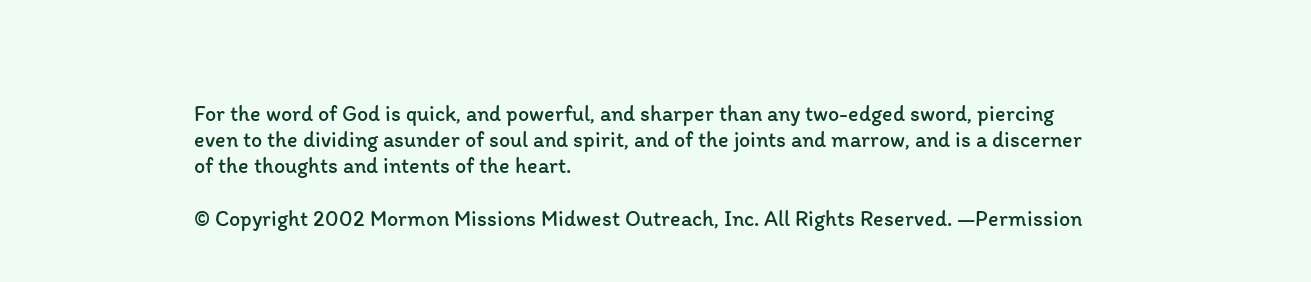For the word of God is quick, and powerful, and sharper than any two-edged sword, piercing even to the dividing asunder of soul and spirit, and of the joints and marrow, and is a discerner of the thoughts and intents of the heart.

© Copyright 2002 Mormon Missions Midwest Outreach, Inc. All Rights Reserved. —Permission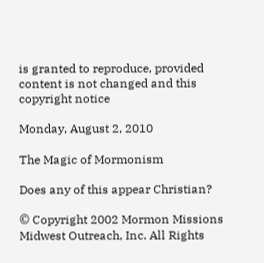is granted to reproduce, provided content is not changed and this copyright notice

Monday, August 2, 2010

The Magic of Mormonism

Does any of this appear Christian?

© Copyright 2002 Mormon Missions Midwest Outreach, Inc. All Rights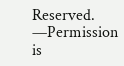Reserved. —Permission is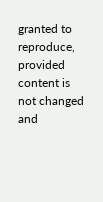granted to reproduce, provided content is not changed and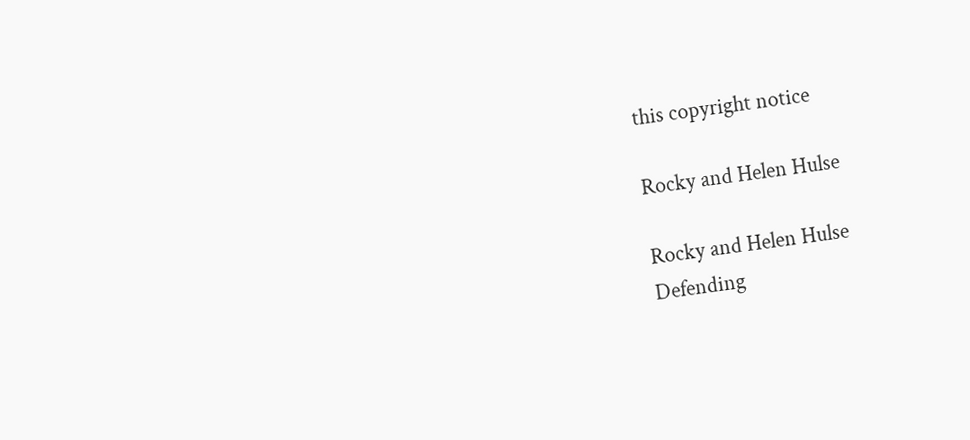this copyright notice

Rocky and Helen Hulse

Rocky and Helen Hulse
Defending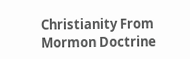Christianity From Mormon Doctrine